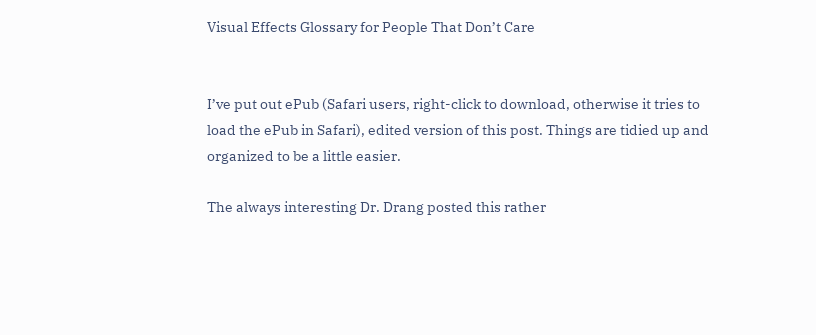Visual Effects Glossary for People That Don’t Care


I’ve put out ePub (Safari users, right-click to download, otherwise it tries to load the ePub in Safari), edited version of this post. Things are tidied up and organized to be a little easier.

The always interesting Dr. Drang posted this rather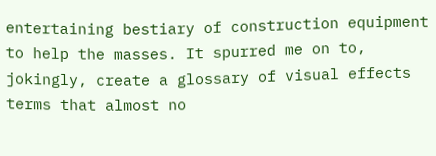entertaining bestiary of construction equipment to help the masses. It spurred me on to, jokingly, create a glossary of visual effects terms that almost no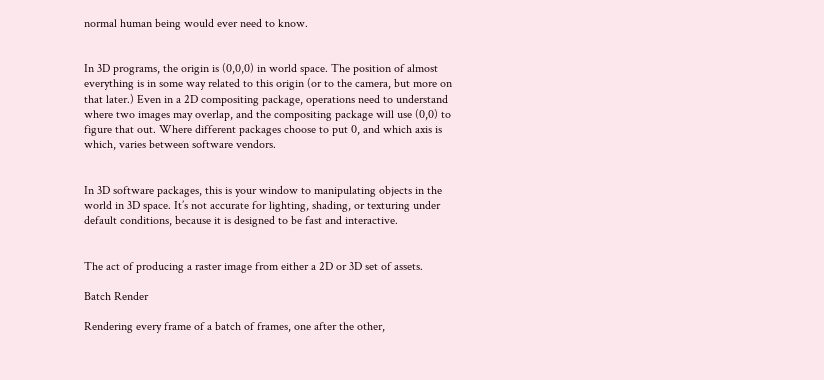normal human being would ever need to know.


In 3D programs, the origin is (0,0,0) in world space. The position of almost everything is in some way related to this origin (or to the camera, but more on that later.) Even in a 2D compositing package, operations need to understand where two images may overlap, and the compositing package will use (0,0) to figure that out. Where different packages choose to put 0, and which axis is which, varies between software vendors.


In 3D software packages, this is your window to manipulating objects in the world in 3D space. It’s not accurate for lighting, shading, or texturing under default conditions, because it is designed to be fast and interactive.


The act of producing a raster image from either a 2D or 3D set of assets.

Batch Render

Rendering every frame of a batch of frames, one after the other,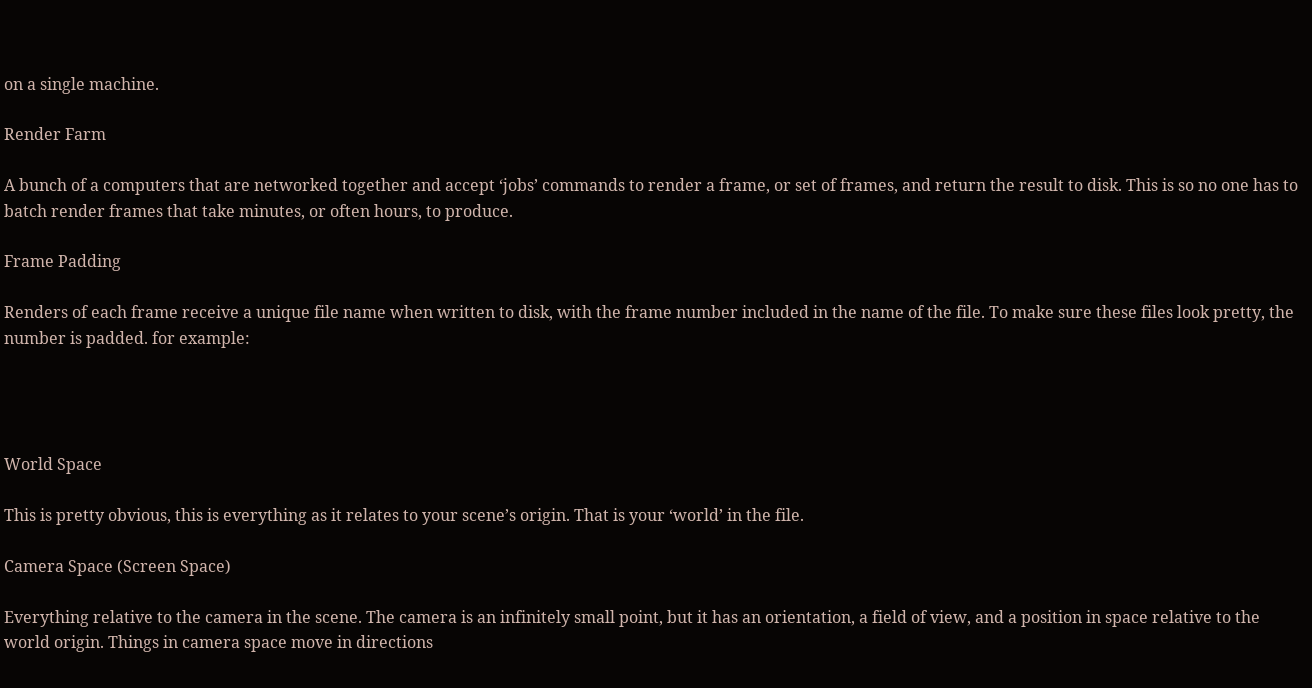on a single machine.

Render Farm

A bunch of a computers that are networked together and accept ‘jobs’ commands to render a frame, or set of frames, and return the result to disk. This is so no one has to batch render frames that take minutes, or often hours, to produce.

Frame Padding

Renders of each frame receive a unique file name when written to disk, with the frame number included in the name of the file. To make sure these files look pretty, the number is padded. for example:




World Space

This is pretty obvious, this is everything as it relates to your scene’s origin. That is your ‘world’ in the file.

Camera Space (Screen Space)

Everything relative to the camera in the scene. The camera is an infinitely small point, but it has an orientation, a field of view, and a position in space relative to the world origin. Things in camera space move in directions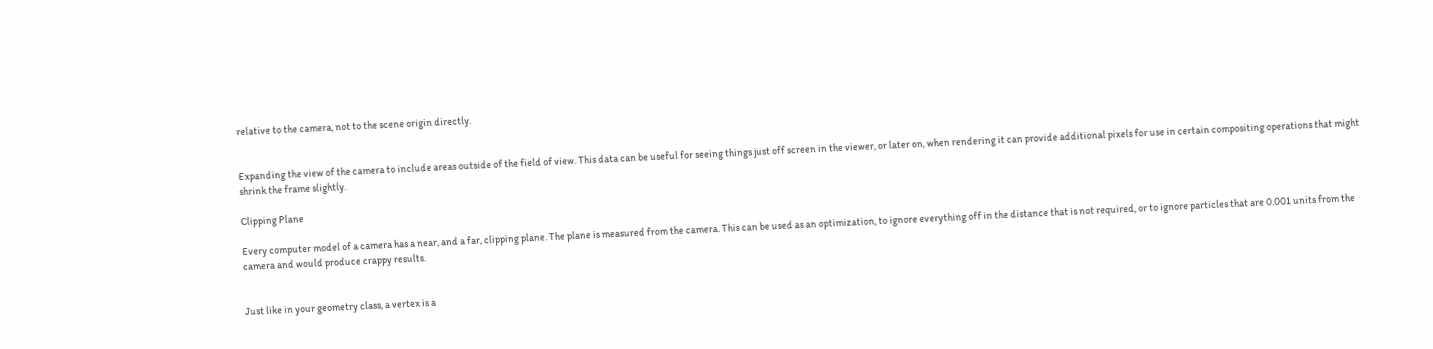relative to the camera, not to the scene origin directly.


Expanding the view of the camera to include areas outside of the field of view. This data can be useful for seeing things just off screen in the viewer, or later on, when rendering it can provide additional pixels for use in certain compositing operations that might shrink the frame slightly.

Clipping Plane

Every computer model of a camera has a near, and a far, clipping plane. The plane is measured from the camera. This can be used as an optimization, to ignore everything off in the distance that is not required, or to ignore particles that are 0.001 units from the camera and would produce crappy results.


Just like in your geometry class, a vertex is a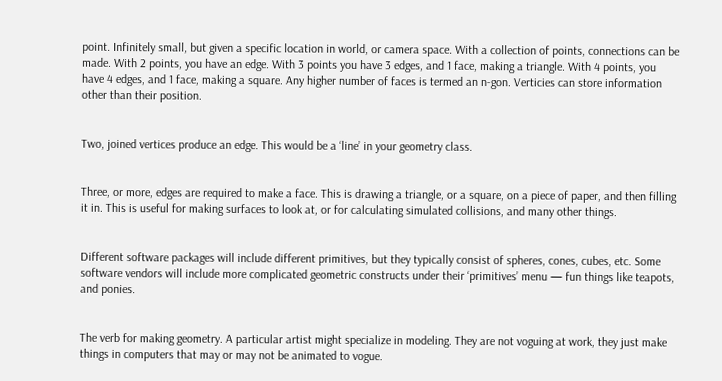point. Infinitely small, but given a specific location in world, or camera space. With a collection of points, connections can be made. With 2 points, you have an edge. With 3 points you have 3 edges, and 1 face, making a triangle. With 4 points, you have 4 edges, and 1 face, making a square. Any higher number of faces is termed an n-gon. Verticies can store information other than their position.


Two, joined vertices produce an edge. This would be a ‘line’ in your geometry class.


Three, or more, edges are required to make a face. This is drawing a triangle, or a square, on a piece of paper, and then filling it in. This is useful for making surfaces to look at, or for calculating simulated collisions, and many other things.


Different software packages will include different primitives, but they typically consist of spheres, cones, cubes, etc. Some software vendors will include more complicated geometric constructs under their ‘primitives’ menu — fun things like teapots, and ponies.


The verb for making geometry. A particular artist might specialize in modeling. They are not voguing at work, they just make things in computers that may or may not be animated to vogue.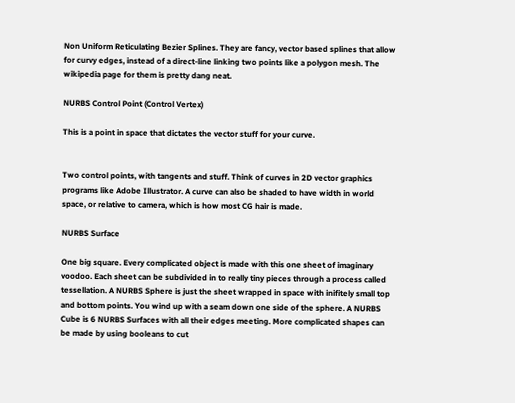Non Uniform Reticulating Bezier Splines. They are fancy, vector based splines that allow for curvy edges, instead of a direct-line linking two points like a polygon mesh. The wikipedia page for them is pretty dang neat.

NURBS Control Point (Control Vertex)

This is a point in space that dictates the vector stuff for your curve.


Two control points, with tangents and stuff. Think of curves in 2D vector graphics programs like Adobe Illustrator. A curve can also be shaded to have width in world space, or relative to camera, which is how most CG hair is made.

NURBS Surface

One big square. Every complicated object is made with this one sheet of imaginary voodoo. Each sheet can be subdivided in to really tiny pieces through a process called tessellation. A NURBS Sphere is just the sheet wrapped in space with inifitely small top and bottom points. You wind up with a seam down one side of the sphere. A NURBS Cube is 6 NURBS Surfaces with all their edges meeting. More complicated shapes can be made by using booleans to cut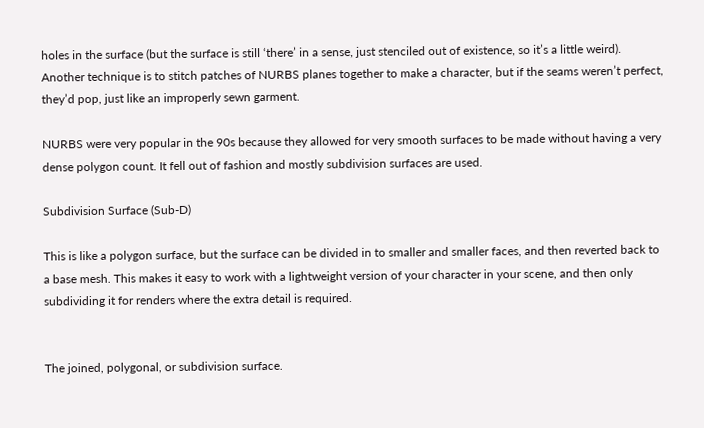holes in the surface (but the surface is still ‘there’ in a sense, just stenciled out of existence, so it’s a little weird). Another technique is to stitch patches of NURBS planes together to make a character, but if the seams weren’t perfect, they’d pop, just like an improperly sewn garment.

NURBS were very popular in the 90s because they allowed for very smooth surfaces to be made without having a very dense polygon count. It fell out of fashion and mostly subdivision surfaces are used.

Subdivision Surface (Sub-D)

This is like a polygon surface, but the surface can be divided in to smaller and smaller faces, and then reverted back to a base mesh. This makes it easy to work with a lightweight version of your character in your scene, and then only subdividing it for renders where the extra detail is required.


The joined, polygonal, or subdivision surface.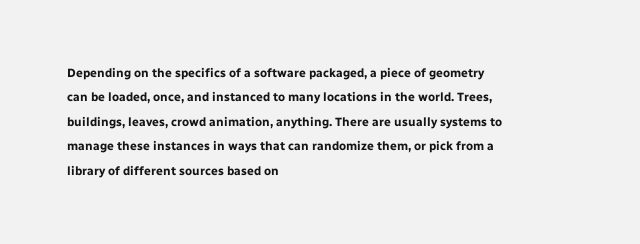Depending on the specifics of a software packaged, a piece of geometry can be loaded, once, and instanced to many locations in the world. Trees, buildings, leaves, crowd animation, anything. There are usually systems to manage these instances in ways that can randomize them, or pick from a library of different sources based on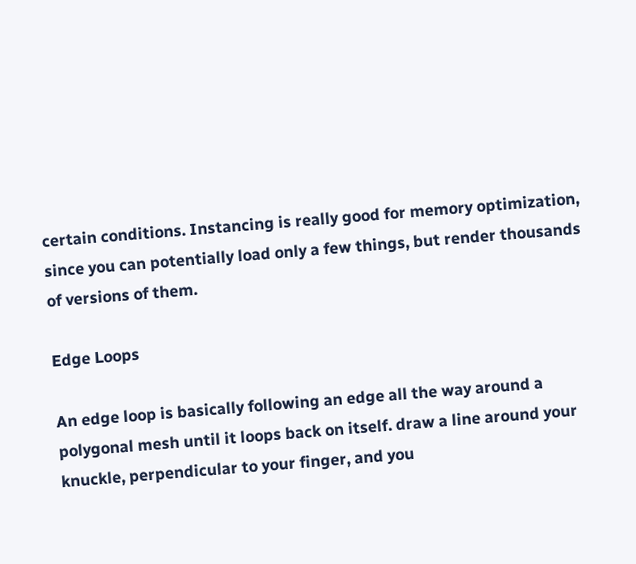certain conditions. Instancing is really good for memory optimization, since you can potentially load only a few things, but render thousands of versions of them.

Edge Loops

An edge loop is basically following an edge all the way around a polygonal mesh until it loops back on itself. draw a line around your knuckle, perpendicular to your finger, and you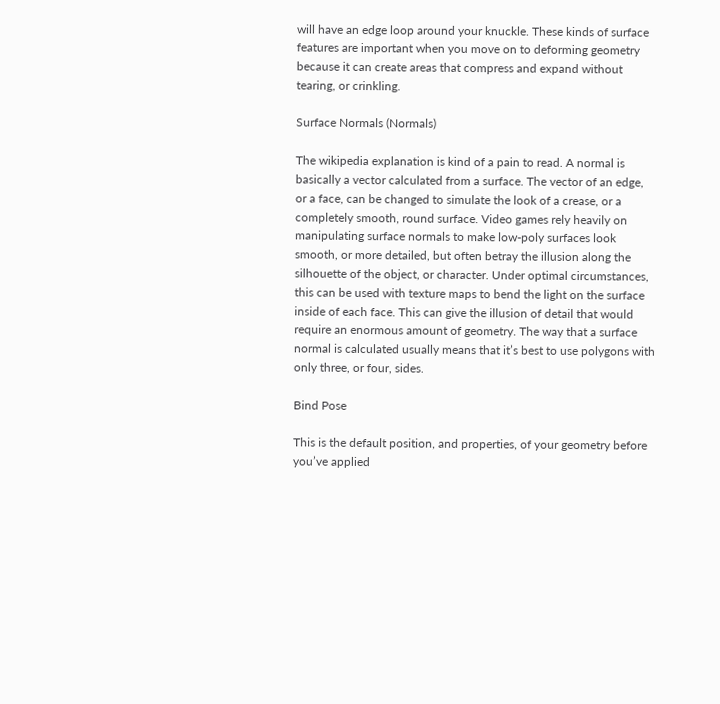will have an edge loop around your knuckle. These kinds of surface features are important when you move on to deforming geometry because it can create areas that compress and expand without tearing, or crinkling.

Surface Normals (Normals)

The wikipedia explanation is kind of a pain to read. A normal is basically a vector calculated from a surface. The vector of an edge, or a face, can be changed to simulate the look of a crease, or a completely smooth, round surface. Video games rely heavily on manipulating surface normals to make low-poly surfaces look smooth, or more detailed, but often betray the illusion along the silhouette of the object, or character. Under optimal circumstances, this can be used with texture maps to bend the light on the surface inside of each face. This can give the illusion of detail that would require an enormous amount of geometry. The way that a surface normal is calculated usually means that it’s best to use polygons with only three, or four, sides.

Bind Pose

This is the default position, and properties, of your geometry before you’ve applied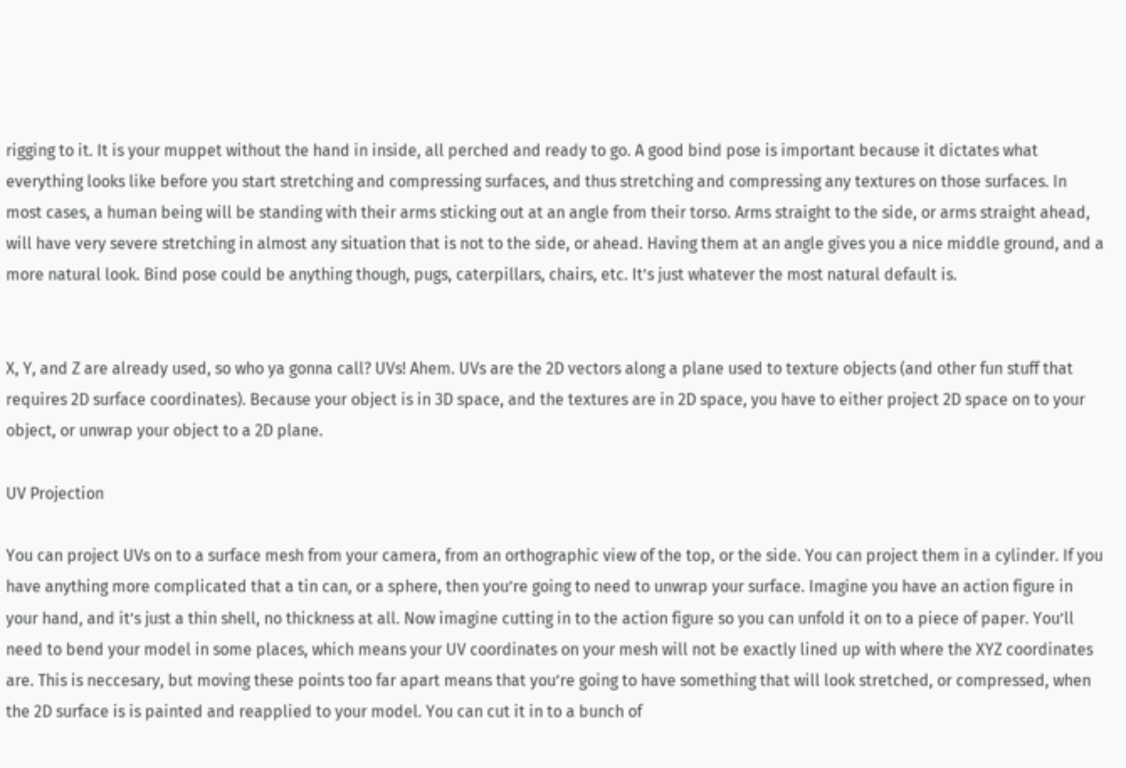rigging to it. It is your muppet without the hand in inside, all perched and ready to go. A good bind pose is important because it dictates what everything looks like before you start stretching and compressing surfaces, and thus stretching and compressing any textures on those surfaces. In most cases, a human being will be standing with their arms sticking out at an angle from their torso. Arms straight to the side, or arms straight ahead, will have very severe stretching in almost any situation that is not to the side, or ahead. Having them at an angle gives you a nice middle ground, and a more natural look. Bind pose could be anything though, pugs, caterpillars, chairs, etc. It’s just whatever the most natural default is.


X, Y, and Z are already used, so who ya gonna call? UVs! Ahem. UVs are the 2D vectors along a plane used to texture objects (and other fun stuff that requires 2D surface coordinates). Because your object is in 3D space, and the textures are in 2D space, you have to either project 2D space on to your object, or unwrap your object to a 2D plane.

UV Projection

You can project UVs on to a surface mesh from your camera, from an orthographic view of the top, or the side. You can project them in a cylinder. If you have anything more complicated that a tin can, or a sphere, then you’re going to need to unwrap your surface. Imagine you have an action figure in your hand, and it’s just a thin shell, no thickness at all. Now imagine cutting in to the action figure so you can unfold it on to a piece of paper. You’ll need to bend your model in some places, which means your UV coordinates on your mesh will not be exactly lined up with where the XYZ coordinates are. This is neccesary, but moving these points too far apart means that you’re going to have something that will look stretched, or compressed, when the 2D surface is is painted and reapplied to your model. You can cut it in to a bunch of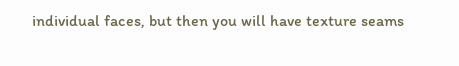individual faces, but then you will have texture seams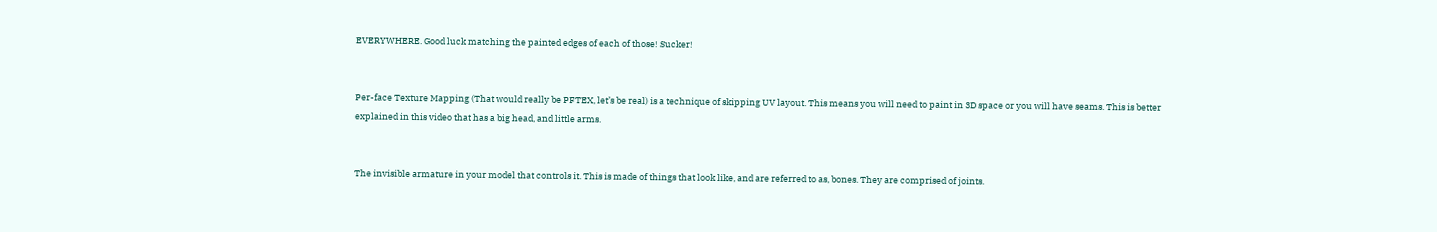EVERYWHERE. Good luck matching the painted edges of each of those! Sucker!


Per-face Texture Mapping (That would really be PFTEX, let’s be real) is a technique of skipping UV layout. This means you will need to paint in 3D space or you will have seams. This is better explained in this video that has a big head, and little arms.


The invisible armature in your model that controls it. This is made of things that look like, and are referred to as, bones. They are comprised of joints.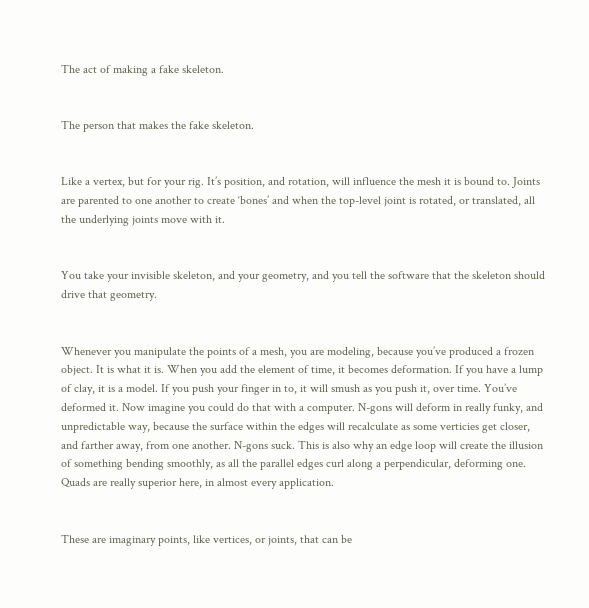The act of making a fake skeleton.


The person that makes the fake skeleton.


Like a vertex, but for your rig. It’s position, and rotation, will influence the mesh it is bound to. Joints are parented to one another to create ‘bones’ and when the top-level joint is rotated, or translated, all the underlying joints move with it.


You take your invisible skeleton, and your geometry, and you tell the software that the skeleton should drive that geometry.


Whenever you manipulate the points of a mesh, you are modeling, because you’ve produced a frozen object. It is what it is. When you add the element of time, it becomes deformation. If you have a lump of clay, it is a model. If you push your finger in to, it will smush as you push it, over time. You’ve deformed it. Now imagine you could do that with a computer. N-gons will deform in really funky, and unpredictable way, because the surface within the edges will recalculate as some verticies get closer, and farther away, from one another. N-gons suck. This is also why an edge loop will create the illusion of something bending smoothly, as all the parallel edges curl along a perpendicular, deforming one. Quads are really superior here, in almost every application.


These are imaginary points, like vertices, or joints, that can be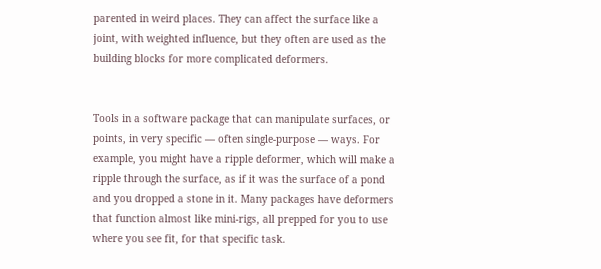parented in weird places. They can affect the surface like a joint, with weighted influence, but they often are used as the building blocks for more complicated deformers.


Tools in a software package that can manipulate surfaces, or points, in very specific — often single-purpose — ways. For example, you might have a ripple deformer, which will make a ripple through the surface, as if it was the surface of a pond and you dropped a stone in it. Many packages have deformers that function almost like mini-rigs, all prepped for you to use where you see fit, for that specific task.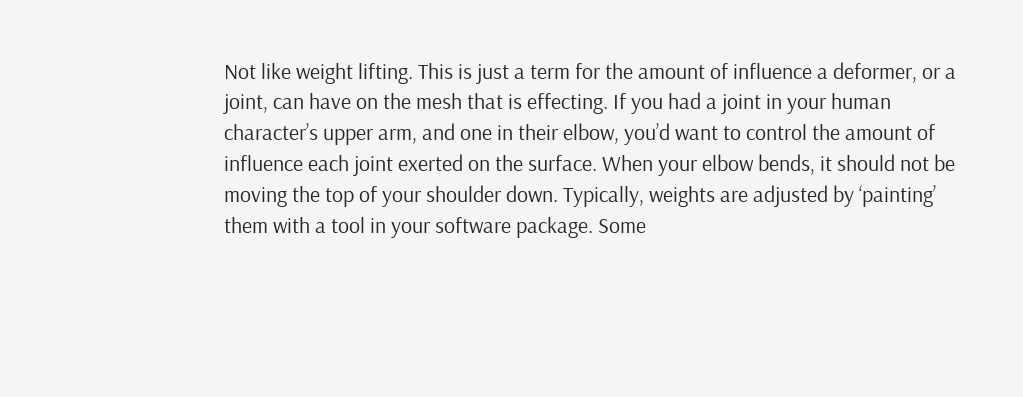Not like weight lifting. This is just a term for the amount of influence a deformer, or a joint, can have on the mesh that is effecting. If you had a joint in your human character’s upper arm, and one in their elbow, you’d want to control the amount of influence each joint exerted on the surface. When your elbow bends, it should not be moving the top of your shoulder down. Typically, weights are adjusted by ‘painting’ them with a tool in your software package. Some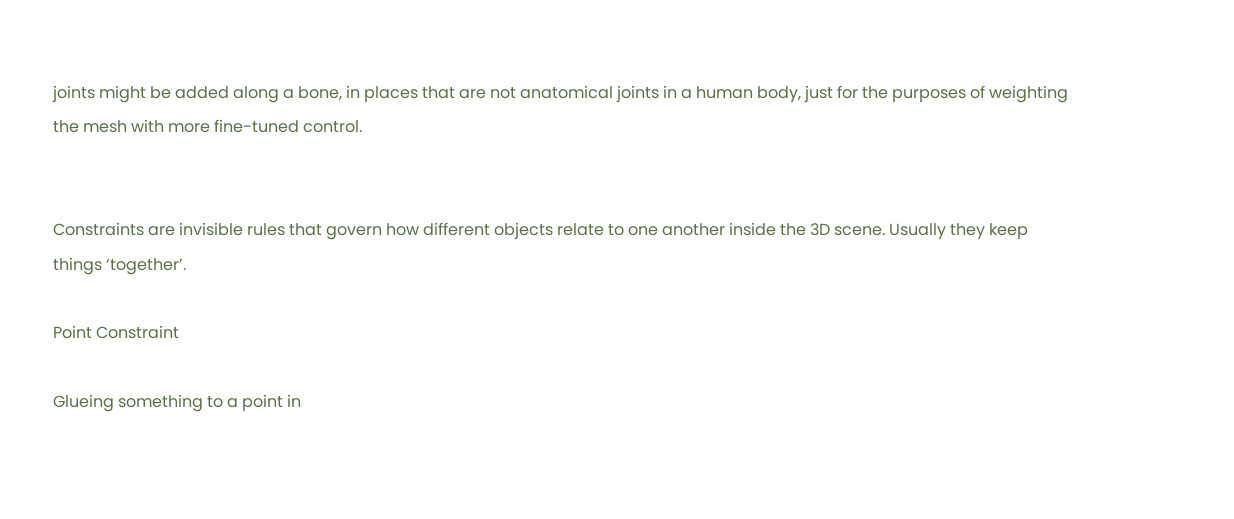joints might be added along a bone, in places that are not anatomical joints in a human body, just for the purposes of weighting the mesh with more fine-tuned control.


Constraints are invisible rules that govern how different objects relate to one another inside the 3D scene. Usually they keep things ‘together’.

Point Constraint

Glueing something to a point in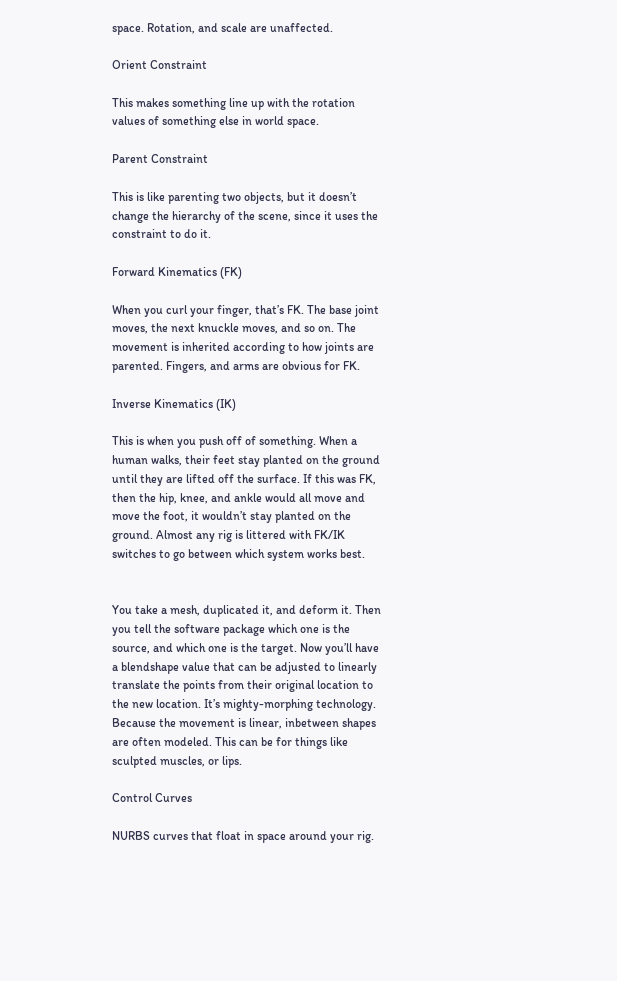space. Rotation, and scale are unaffected.

Orient Constraint

This makes something line up with the rotation values of something else in world space.

Parent Constraint

This is like parenting two objects, but it doesn’t change the hierarchy of the scene, since it uses the constraint to do it.

Forward Kinematics (FK)

When you curl your finger, that’s FK. The base joint moves, the next knuckle moves, and so on. The movement is inherited according to how joints are parented. Fingers, and arms are obvious for FK.

Inverse Kinematics (IK)

This is when you push off of something. When a human walks, their feet stay planted on the ground until they are lifted off the surface. If this was FK, then the hip, knee, and ankle would all move and move the foot, it wouldn’t stay planted on the ground. Almost any rig is littered with FK/IK switches to go between which system works best.


You take a mesh, duplicated it, and deform it. Then you tell the software package which one is the source, and which one is the target. Now you’ll have a blendshape value that can be adjusted to linearly translate the points from their original location to the new location. It’s mighty-morphing technology. Because the movement is linear, inbetween shapes are often modeled. This can be for things like sculpted muscles, or lips.

Control Curves

NURBS curves that float in space around your rig.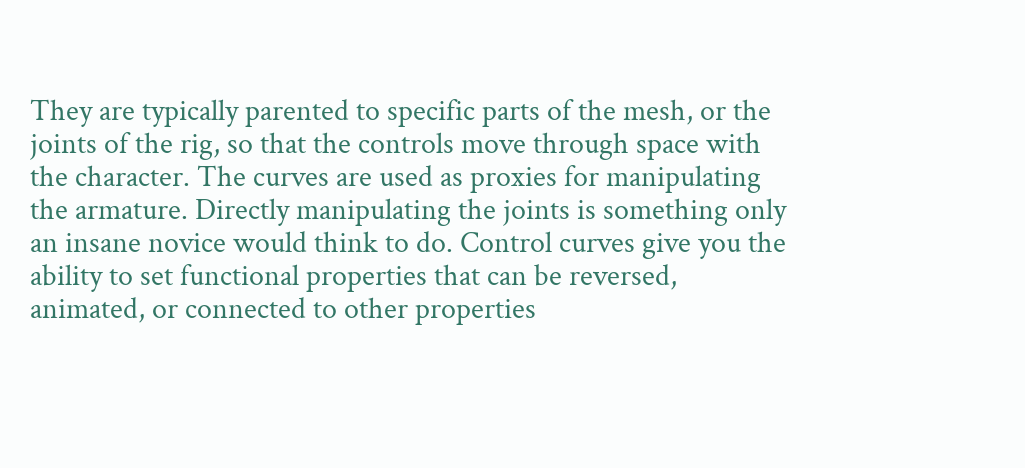They are typically parented to specific parts of the mesh, or the joints of the rig, so that the controls move through space with the character. The curves are used as proxies for manipulating the armature. Directly manipulating the joints is something only an insane novice would think to do. Control curves give you the ability to set functional properties that can be reversed, animated, or connected to other properties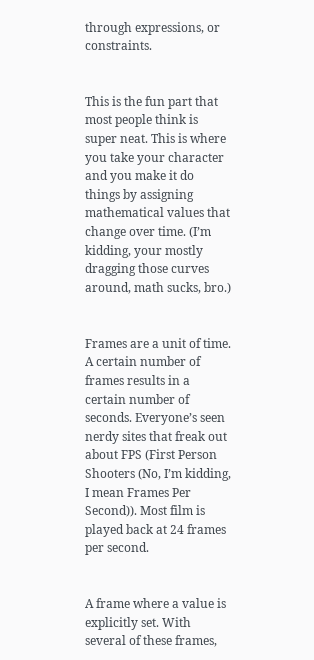through expressions, or constraints.


This is the fun part that most people think is super neat. This is where you take your character and you make it do things by assigning mathematical values that change over time. (I’m kidding, your mostly dragging those curves around, math sucks, bro.)


Frames are a unit of time. A certain number of frames results in a certain number of seconds. Everyone’s seen nerdy sites that freak out about FPS (First Person Shooters (No, I’m kidding, I mean Frames Per Second)). Most film is played back at 24 frames per second.


A frame where a value is explicitly set. With several of these frames,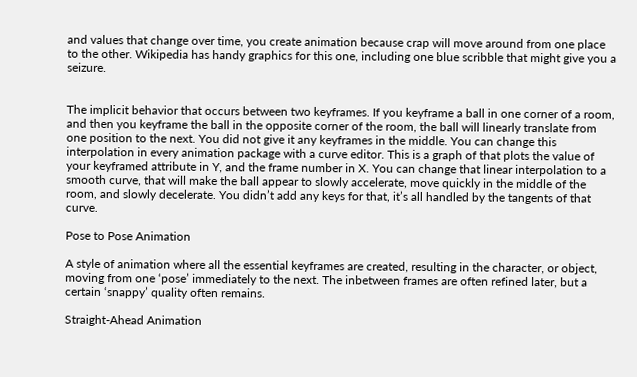and values that change over time, you create animation because crap will move around from one place to the other. Wikipedia has handy graphics for this one, including one blue scribble that might give you a seizure.


The implicit behavior that occurs between two keyframes. If you keyframe a ball in one corner of a room, and then you keyframe the ball in the opposite corner of the room, the ball will linearly translate from one position to the next. You did not give it any keyframes in the middle. You can change this interpolation in every animation package with a curve editor. This is a graph of that plots the value of your keyframed attribute in Y, and the frame number in X. You can change that linear interpolation to a smooth curve, that will make the ball appear to slowly accelerate, move quickly in the middle of the room, and slowly decelerate. You didn’t add any keys for that, it’s all handled by the tangents of that curve.

Pose to Pose Animation

A style of animation where all the essential keyframes are created, resulting in the character, or object, moving from one ‘pose’ immediately to the next. The inbetween frames are often refined later, but a certain ‘snappy’ quality often remains.

Straight-Ahead Animation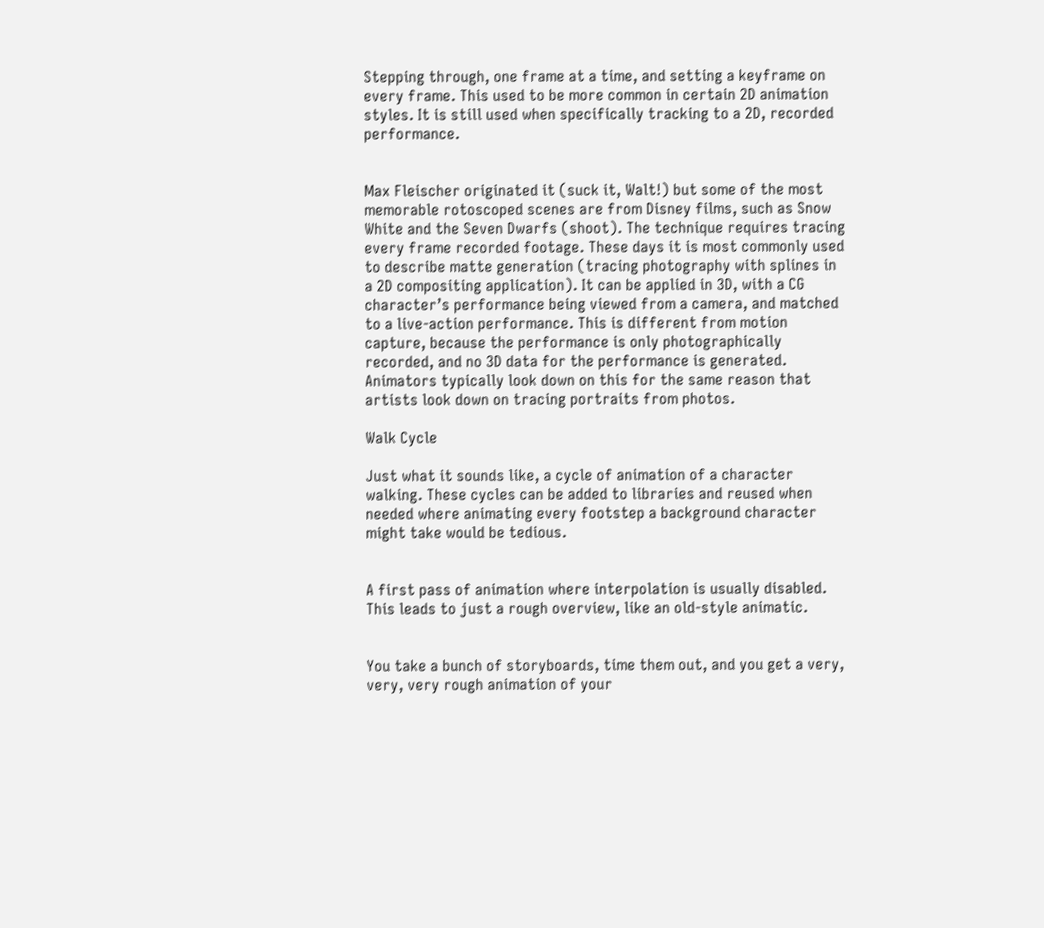Stepping through, one frame at a time, and setting a keyframe on every frame. This used to be more common in certain 2D animation styles. It is still used when specifically tracking to a 2D, recorded performance.


Max Fleischer originated it (suck it, Walt!) but some of the most memorable rotoscoped scenes are from Disney films, such as Snow White and the Seven Dwarfs (shoot). The technique requires tracing every frame recorded footage. These days it is most commonly used to describe matte generation (tracing photography with splines in a 2D compositing application). It can be applied in 3D, with a CG character’s performance being viewed from a camera, and matched to a live-action performance. This is different from motion capture, because the performance is only photographically recorded, and no 3D data for the performance is generated. Animators typically look down on this for the same reason that artists look down on tracing portraits from photos.

Walk Cycle

Just what it sounds like, a cycle of animation of a character walking. These cycles can be added to libraries and reused when needed where animating every footstep a background character might take would be tedious.


A first pass of animation where interpolation is usually disabled. This leads to just a rough overview, like an old-style animatic.


You take a bunch of storyboards, time them out, and you get a very, very, very rough animation of your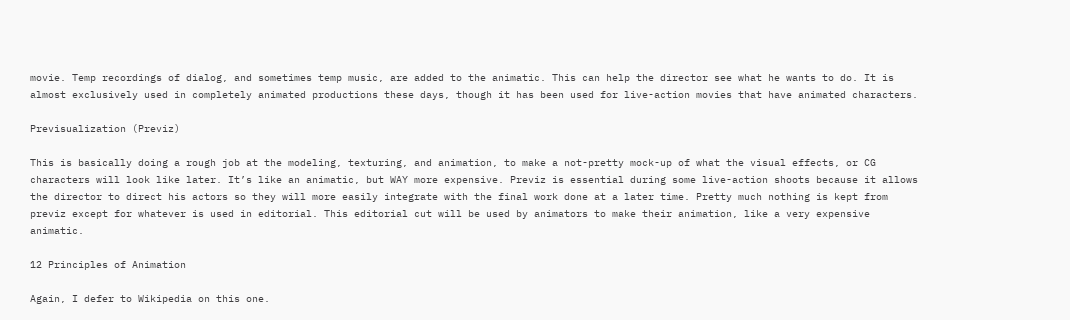movie. Temp recordings of dialog, and sometimes temp music, are added to the animatic. This can help the director see what he wants to do. It is almost exclusively used in completely animated productions these days, though it has been used for live-action movies that have animated characters.

Previsualization (Previz)

This is basically doing a rough job at the modeling, texturing, and animation, to make a not-pretty mock-up of what the visual effects, or CG characters will look like later. It’s like an animatic, but WAY more expensive. Previz is essential during some live-action shoots because it allows the director to direct his actors so they will more easily integrate with the final work done at a later time. Pretty much nothing is kept from previz except for whatever is used in editorial. This editorial cut will be used by animators to make their animation, like a very expensive animatic.

12 Principles of Animation

Again, I defer to Wikipedia on this one.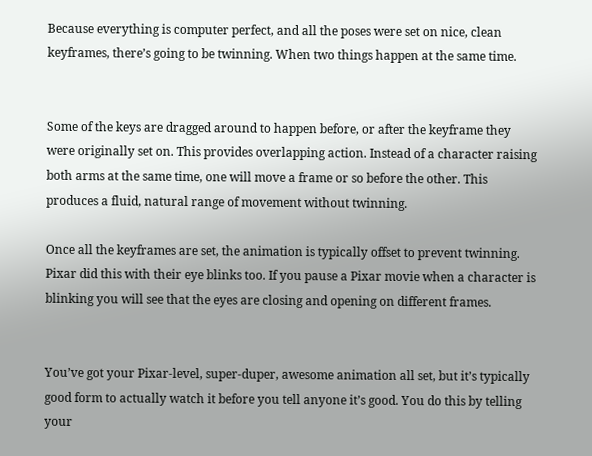Because everything is computer perfect, and all the poses were set on nice, clean keyframes, there’s going to be twinning. When two things happen at the same time.


Some of the keys are dragged around to happen before, or after the keyframe they were originally set on. This provides overlapping action. Instead of a character raising both arms at the same time, one will move a frame or so before the other. This produces a fluid, natural range of movement without twinning.

Once all the keyframes are set, the animation is typically offset to prevent twinning. Pixar did this with their eye blinks too. If you pause a Pixar movie when a character is blinking you will see that the eyes are closing and opening on different frames.


You’ve got your Pixar-level, super-duper, awesome animation all set, but it’s typically good form to actually watch it before you tell anyone it’s good. You do this by telling your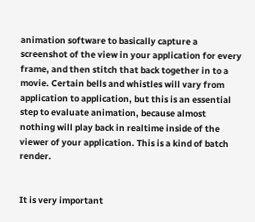animation software to basically capture a screenshot of the view in your application for every frame, and then stitch that back together in to a movie. Certain bells and whistles will vary from application to application, but this is an essential step to evaluate animation, because almost nothing will play back in realtime inside of the viewer of your application. This is a kind of batch render.


It is very important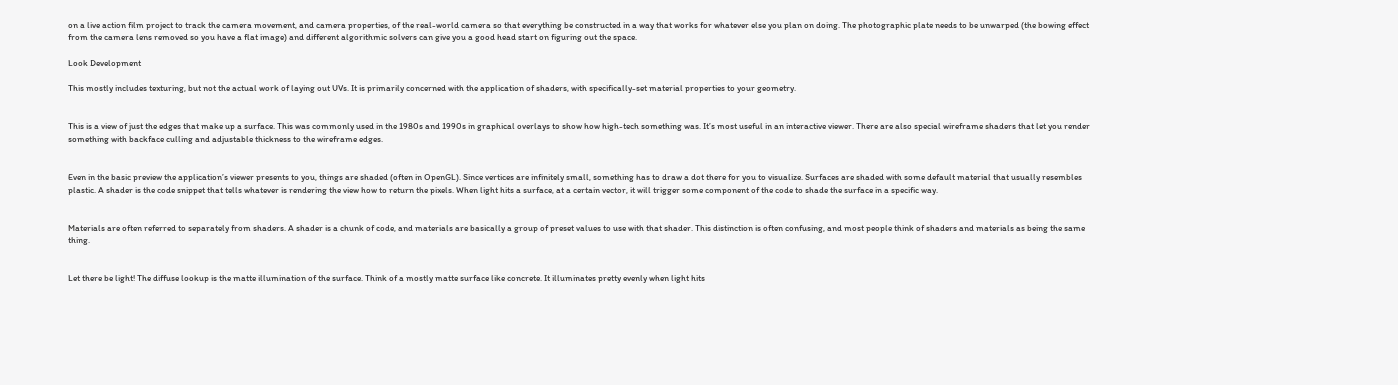on a live action film project to track the camera movement, and camera properties, of the real-world camera so that everything be constructed in a way that works for whatever else you plan on doing. The photographic plate needs to be unwarped (the bowing effect from the camera lens removed so you have a flat image) and different algorithmic solvers can give you a good head start on figuring out the space.

Look Development

This mostly includes texturing, but not the actual work of laying out UVs. It is primarily concerned with the application of shaders, with specifically-set material properties to your geometry.


This is a view of just the edges that make up a surface. This was commonly used in the 1980s and 1990s in graphical overlays to show how high-tech something was. It’s most useful in an interactive viewer. There are also special wireframe shaders that let you render something with backface culling and adjustable thickness to the wireframe edges.


Even in the basic preview the application’s viewer presents to you, things are shaded (often in OpenGL). Since vertices are infinitely small, something has to draw a dot there for you to visualize. Surfaces are shaded with some default material that usually resembles plastic. A shader is the code snippet that tells whatever is rendering the view how to return the pixels. When light hits a surface, at a certain vector, it will trigger some component of the code to shade the surface in a specific way.


Materials are often referred to separately from shaders. A shader is a chunk of code, and materials are basically a group of preset values to use with that shader. This distinction is often confusing, and most people think of shaders and materials as being the same thing.


Let there be light! The diffuse lookup is the matte illumination of the surface. Think of a mostly matte surface like concrete. It illuminates pretty evenly when light hits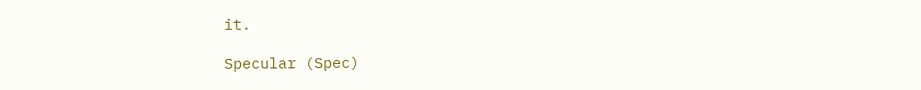it.

Specular (Spec)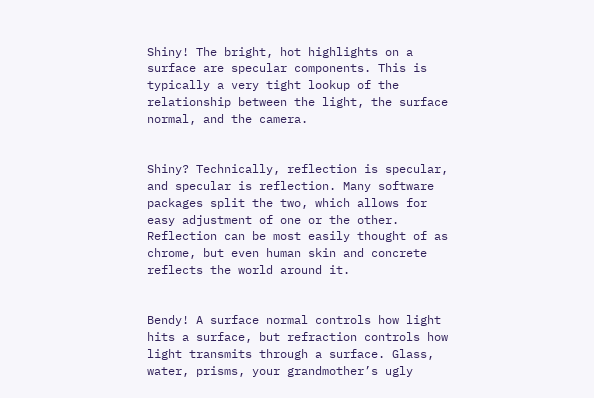Shiny! The bright, hot highlights on a surface are specular components. This is typically a very tight lookup of the relationship between the light, the surface normal, and the camera.


Shiny? Technically, reflection is specular, and specular is reflection. Many software packages split the two, which allows for easy adjustment of one or the other. Reflection can be most easily thought of as chrome, but even human skin and concrete reflects the world around it.


Bendy! A surface normal controls how light hits a surface, but refraction controls how light transmits through a surface. Glass, water, prisms, your grandmother’s ugly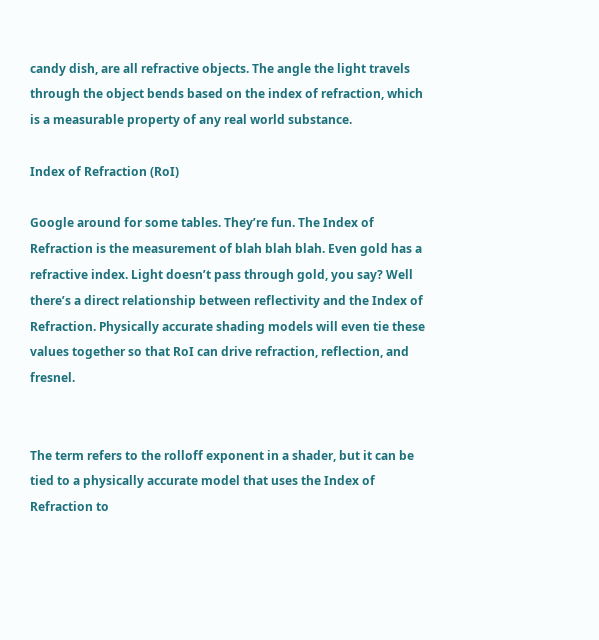candy dish, are all refractive objects. The angle the light travels through the object bends based on the index of refraction, which is a measurable property of any real world substance.

Index of Refraction (RoI)

Google around for some tables. They’re fun. The Index of Refraction is the measurement of blah blah blah. Even gold has a refractive index. Light doesn’t pass through gold, you say? Well there’s a direct relationship between reflectivity and the Index of Refraction. Physically accurate shading models will even tie these values together so that RoI can drive refraction, reflection, and fresnel.


The term refers to the rolloff exponent in a shader, but it can be tied to a physically accurate model that uses the Index of Refraction to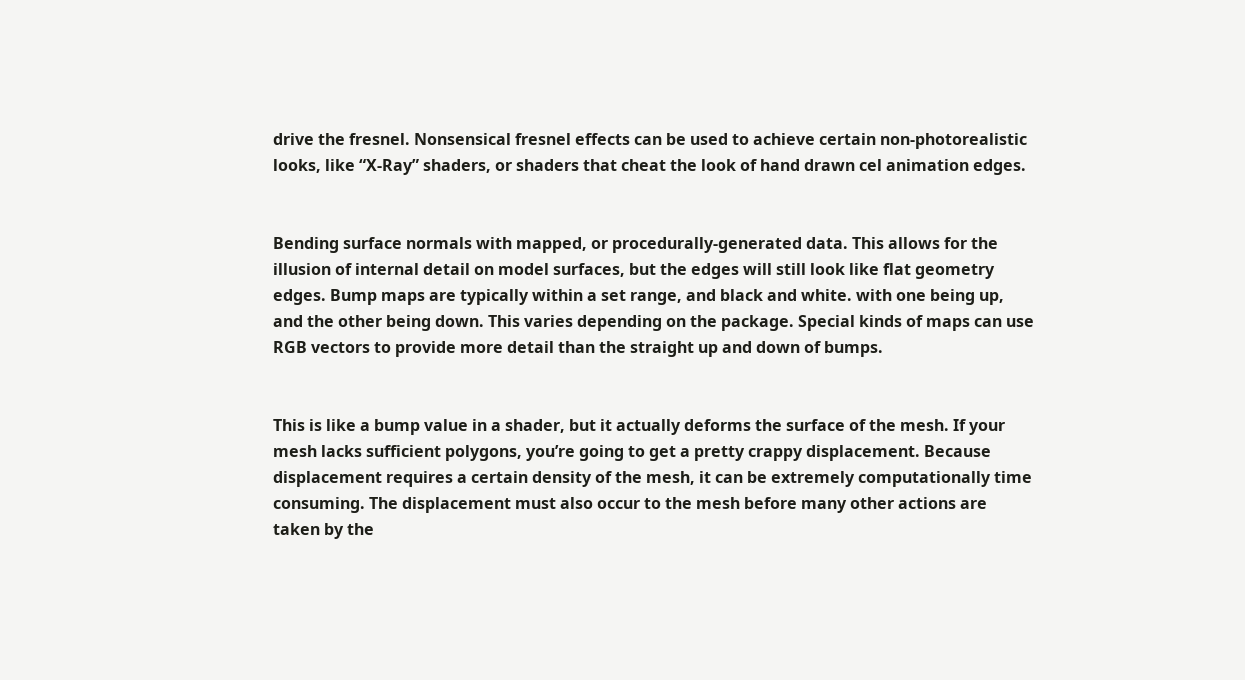drive the fresnel. Nonsensical fresnel effects can be used to achieve certain non-photorealistic looks, like “X-Ray” shaders, or shaders that cheat the look of hand drawn cel animation edges.


Bending surface normals with mapped, or procedurally-generated data. This allows for the illusion of internal detail on model surfaces, but the edges will still look like flat geometry edges. Bump maps are typically within a set range, and black and white. with one being up, and the other being down. This varies depending on the package. Special kinds of maps can use RGB vectors to provide more detail than the straight up and down of bumps.


This is like a bump value in a shader, but it actually deforms the surface of the mesh. If your mesh lacks sufficient polygons, you’re going to get a pretty crappy displacement. Because displacement requires a certain density of the mesh, it can be extremely computationally time consuming. The displacement must also occur to the mesh before many other actions are taken by the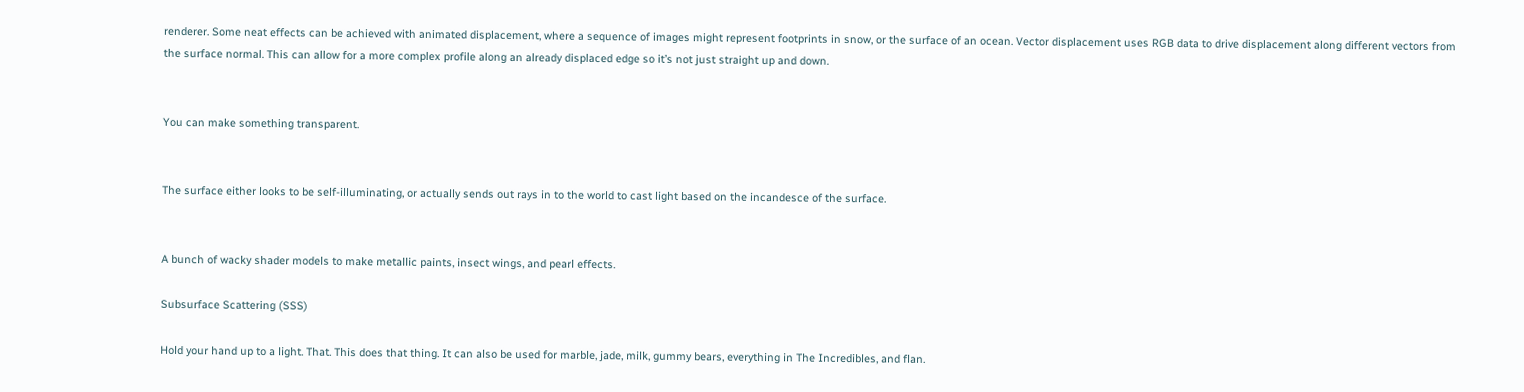renderer. Some neat effects can be achieved with animated displacement, where a sequence of images might represent footprints in snow, or the surface of an ocean. Vector displacement uses RGB data to drive displacement along different vectors from the surface normal. This can allow for a more complex profile along an already displaced edge so it’s not just straight up and down.


You can make something transparent.


The surface either looks to be self-illuminating, or actually sends out rays in to the world to cast light based on the incandesce of the surface.


A bunch of wacky shader models to make metallic paints, insect wings, and pearl effects.

Subsurface Scattering (SSS)

Hold your hand up to a light. That. This does that thing. It can also be used for marble, jade, milk, gummy bears, everything in The Incredibles, and flan.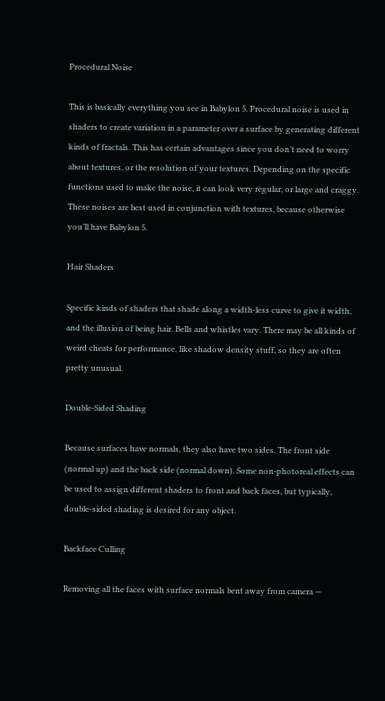Procedural Noise

This is basically everything you see in Babylon 5. Procedural noise is used in shaders to create variation in a parameter over a surface by generating different kinds of fractals. This has certain advantages since you don’t need to worry about textures, or the resolution of your textures. Depending on the specific functions used to make the noise, it can look very regular, or large and craggy. These noises are best used in conjunction with textures, because otherwise you’ll have Babylon 5.

Hair Shaders

Specific kinds of shaders that shade along a width-less curve to give it width, and the illusion of being hair. Bells and whistles vary. There may be all kinds of weird cheats for performance, like shadow density stuff, so they are often pretty unusual.

Double-Sided Shading

Because surfaces have normals, they also have two sides. The front side (normal up) and the back side (normal down). Some non-photoreal effects can be used to assign different shaders to front and back faces, but typically, double-sided shading is desired for any object.

Backface Culling

Removing all the faces with surface normals bent away from camera —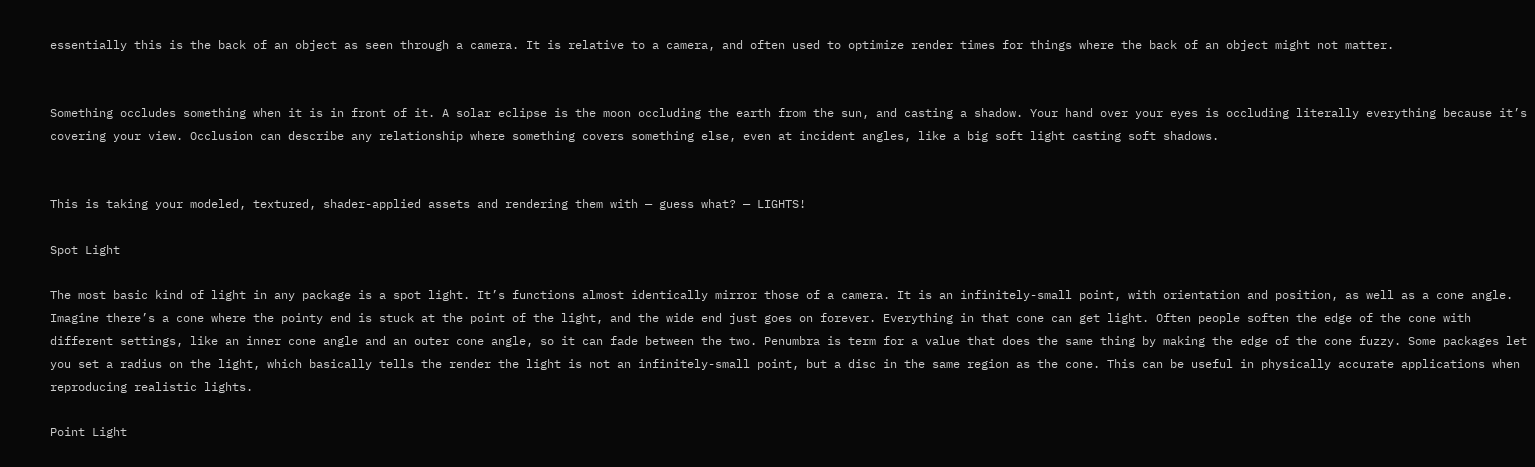essentially this is the back of an object as seen through a camera. It is relative to a camera, and often used to optimize render times for things where the back of an object might not matter.


Something occludes something when it is in front of it. A solar eclipse is the moon occluding the earth from the sun, and casting a shadow. Your hand over your eyes is occluding literally everything because it’s covering your view. Occlusion can describe any relationship where something covers something else, even at incident angles, like a big soft light casting soft shadows.


This is taking your modeled, textured, shader-applied assets and rendering them with — guess what? — LIGHTS!

Spot Light

The most basic kind of light in any package is a spot light. It’s functions almost identically mirror those of a camera. It is an infinitely-small point, with orientation and position, as well as a cone angle. Imagine there’s a cone where the pointy end is stuck at the point of the light, and the wide end just goes on forever. Everything in that cone can get light. Often people soften the edge of the cone with different settings, like an inner cone angle and an outer cone angle, so it can fade between the two. Penumbra is term for a value that does the same thing by making the edge of the cone fuzzy. Some packages let you set a radius on the light, which basically tells the render the light is not an infinitely-small point, but a disc in the same region as the cone. This can be useful in physically accurate applications when reproducing realistic lights.

Point Light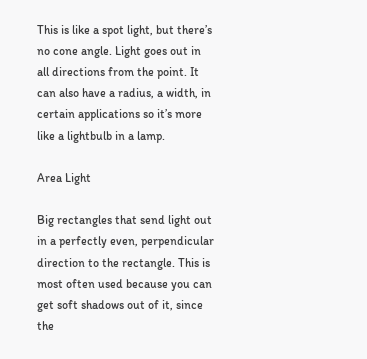This is like a spot light, but there’s no cone angle. Light goes out in all directions from the point. It can also have a radius, a width, in certain applications so it’s more like a lightbulb in a lamp.

Area Light

Big rectangles that send light out in a perfectly even, perpendicular direction to the rectangle. This is most often used because you can get soft shadows out of it, since the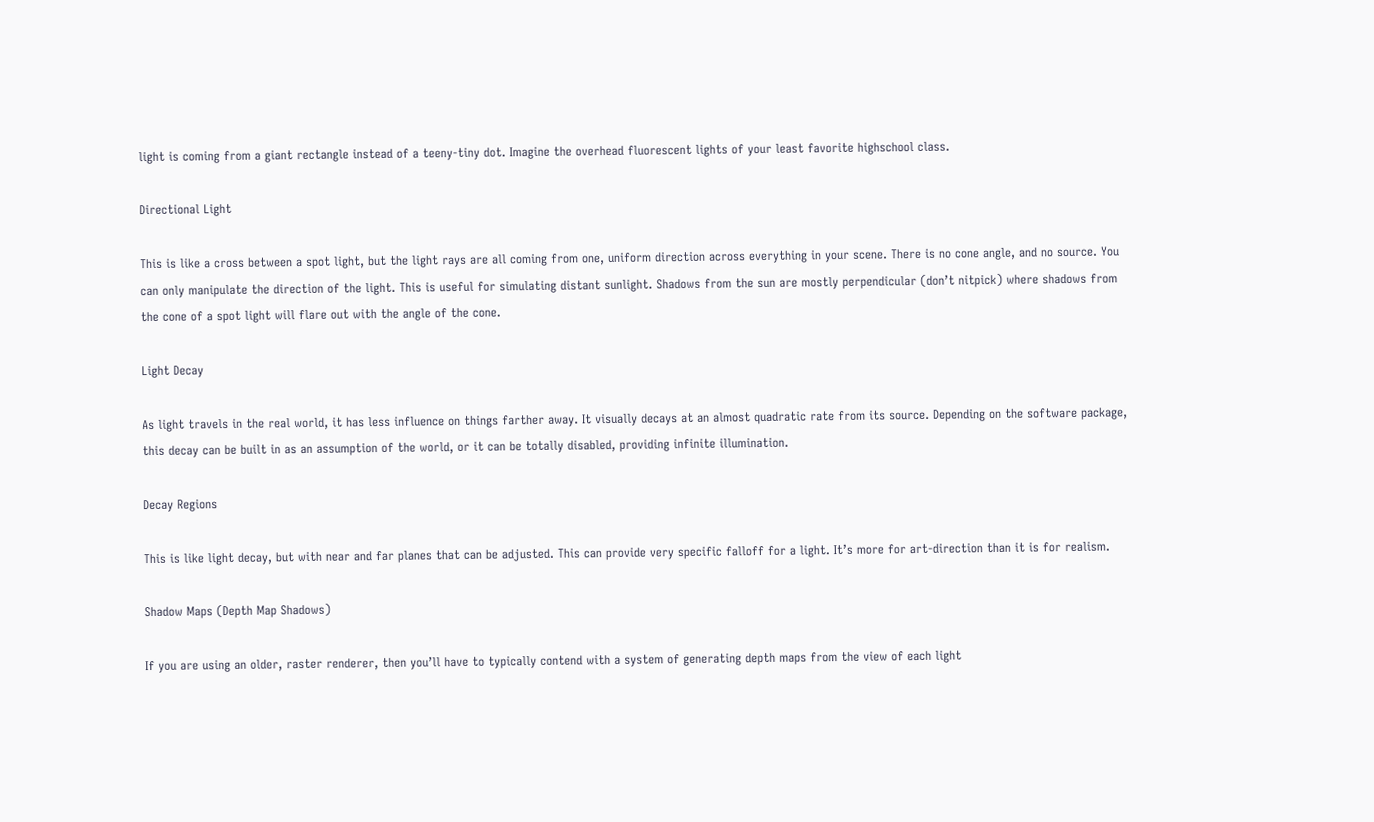light is coming from a giant rectangle instead of a teeny-tiny dot. Imagine the overhead fluorescent lights of your least favorite highschool class.

Directional Light

This is like a cross between a spot light, but the light rays are all coming from one, uniform direction across everything in your scene. There is no cone angle, and no source. You can only manipulate the direction of the light. This is useful for simulating distant sunlight. Shadows from the sun are mostly perpendicular (don’t nitpick) where shadows from the cone of a spot light will flare out with the angle of the cone.

Light Decay

As light travels in the real world, it has less influence on things farther away. It visually decays at an almost quadratic rate from its source. Depending on the software package, this decay can be built in as an assumption of the world, or it can be totally disabled, providing infinite illumination.

Decay Regions

This is like light decay, but with near and far planes that can be adjusted. This can provide very specific falloff for a light. It’s more for art-direction than it is for realism.

Shadow Maps (Depth Map Shadows)

If you are using an older, raster renderer, then you’ll have to typically contend with a system of generating depth maps from the view of each light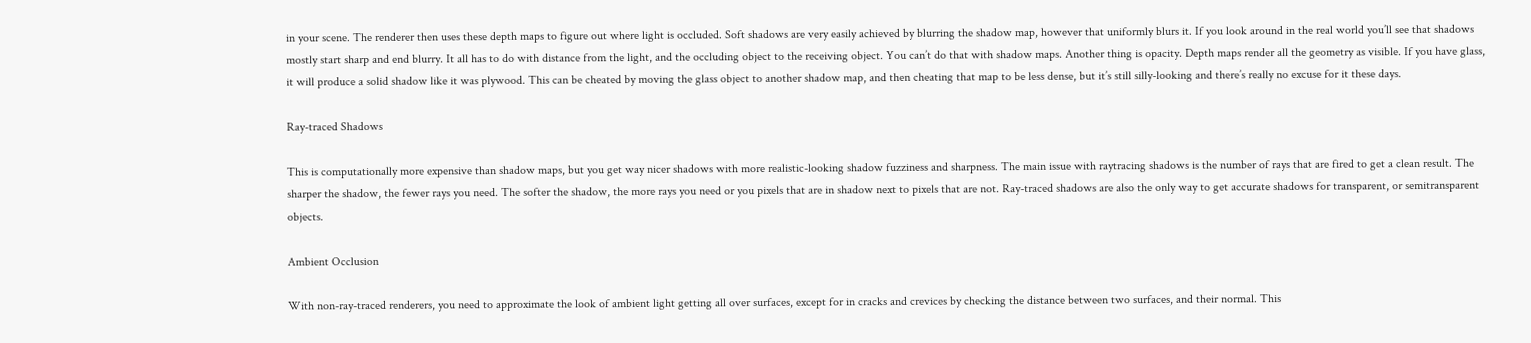in your scene. The renderer then uses these depth maps to figure out where light is occluded. Soft shadows are very easily achieved by blurring the shadow map, however that uniformly blurs it. If you look around in the real world you’ll see that shadows mostly start sharp and end blurry. It all has to do with distance from the light, and the occluding object to the receiving object. You can’t do that with shadow maps. Another thing is opacity. Depth maps render all the geometry as visible. If you have glass, it will produce a solid shadow like it was plywood. This can be cheated by moving the glass object to another shadow map, and then cheating that map to be less dense, but it’s still silly-looking and there’s really no excuse for it these days.

Ray-traced Shadows

This is computationally more expensive than shadow maps, but you get way nicer shadows with more realistic-looking shadow fuzziness and sharpness. The main issue with raytracing shadows is the number of rays that are fired to get a clean result. The sharper the shadow, the fewer rays you need. The softer the shadow, the more rays you need or you pixels that are in shadow next to pixels that are not. Ray-traced shadows are also the only way to get accurate shadows for transparent, or semitransparent objects.

Ambient Occlusion

With non-ray-traced renderers, you need to approximate the look of ambient light getting all over surfaces, except for in cracks and crevices by checking the distance between two surfaces, and their normal. This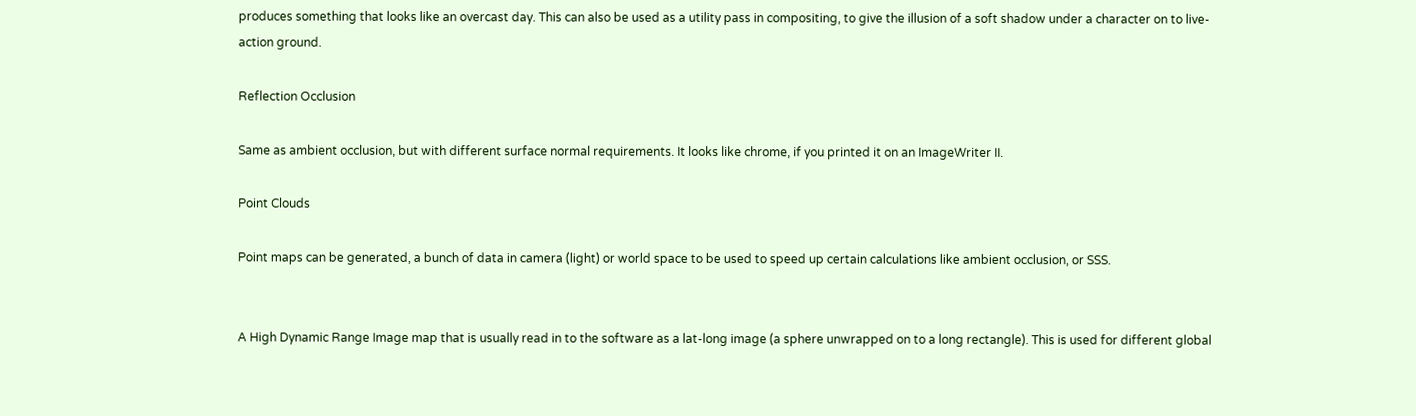produces something that looks like an overcast day. This can also be used as a utility pass in compositing, to give the illusion of a soft shadow under a character on to live-action ground.

Reflection Occlusion

Same as ambient occlusion, but with different surface normal requirements. It looks like chrome, if you printed it on an ImageWriter II.

Point Clouds

Point maps can be generated, a bunch of data in camera (light) or world space to be used to speed up certain calculations like ambient occlusion, or SSS.


A High Dynamic Range Image map that is usually read in to the software as a lat-long image (a sphere unwrapped on to a long rectangle). This is used for different global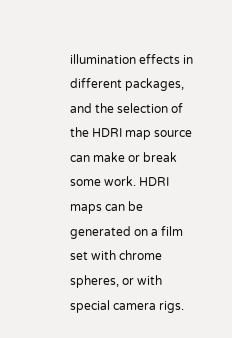illumination effects in different packages, and the selection of the HDRI map source can make or break some work. HDRI maps can be generated on a film set with chrome spheres, or with special camera rigs.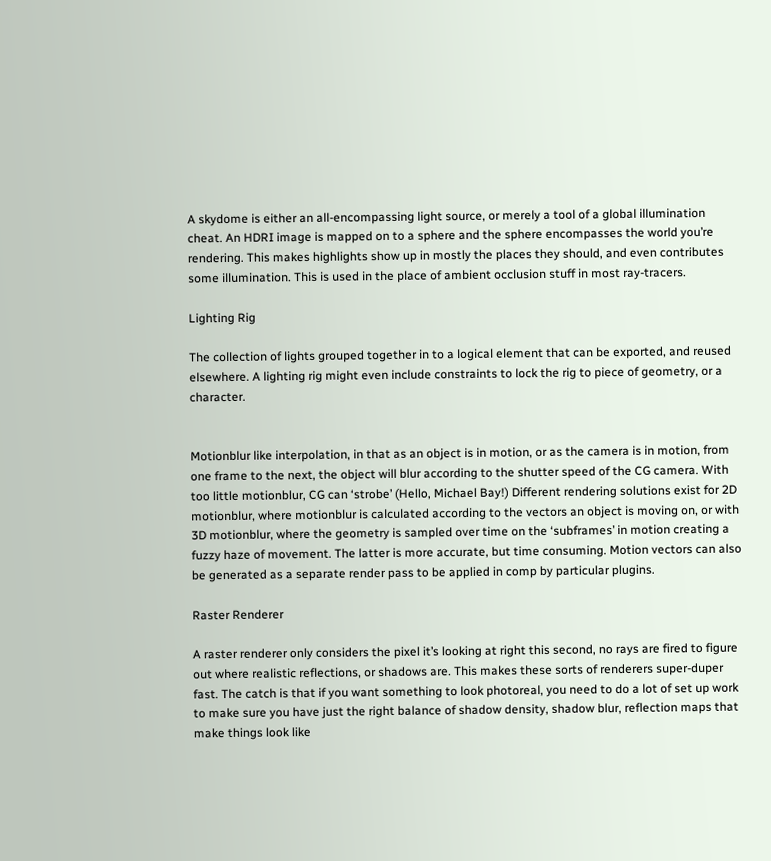A skydome is either an all-encompassing light source, or merely a tool of a global illumination cheat. An HDRI image is mapped on to a sphere and the sphere encompasses the world you’re rendering. This makes highlights show up in mostly the places they should, and even contributes some illumination. This is used in the place of ambient occlusion stuff in most ray-tracers.

Lighting Rig

The collection of lights grouped together in to a logical element that can be exported, and reused elsewhere. A lighting rig might even include constraints to lock the rig to piece of geometry, or a character.


Motionblur like interpolation, in that as an object is in motion, or as the camera is in motion, from one frame to the next, the object will blur according to the shutter speed of the CG camera. With too little motionblur, CG can ‘strobe’ (Hello, Michael Bay!) Different rendering solutions exist for 2D motionblur, where motionblur is calculated according to the vectors an object is moving on, or with 3D motionblur, where the geometry is sampled over time on the ‘subframes’ in motion creating a fuzzy haze of movement. The latter is more accurate, but time consuming. Motion vectors can also be generated as a separate render pass to be applied in comp by particular plugins.

Raster Renderer

A raster renderer only considers the pixel it’s looking at right this second, no rays are fired to figure out where realistic reflections, or shadows are. This makes these sorts of renderers super-duper fast. The catch is that if you want something to look photoreal, you need to do a lot of set up work to make sure you have just the right balance of shadow density, shadow blur, reflection maps that make things look like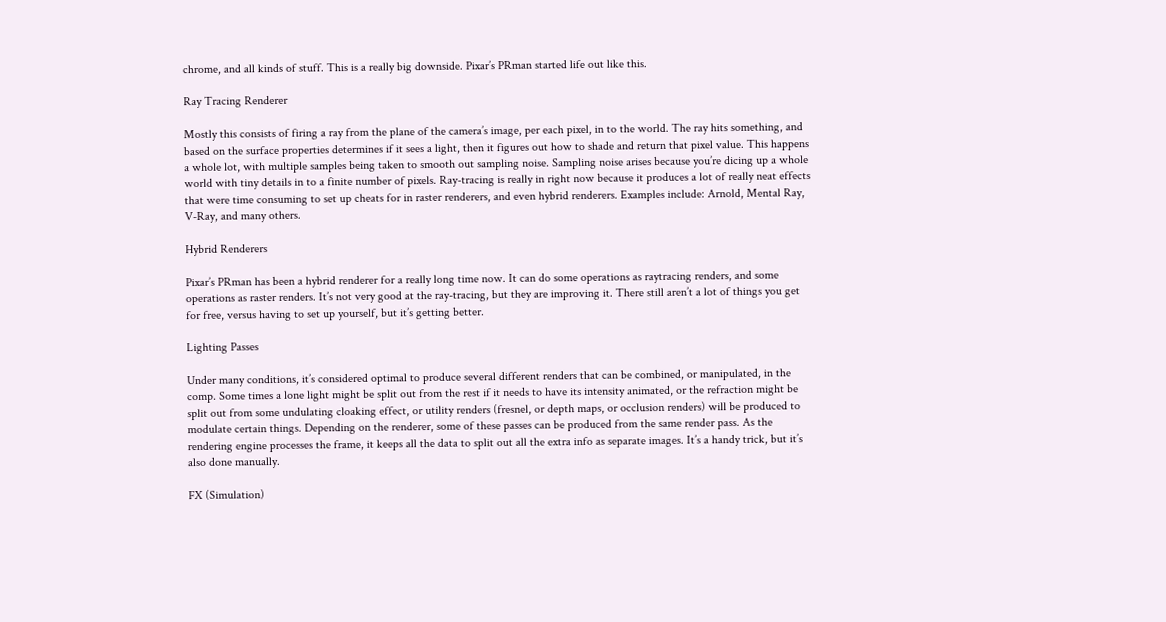chrome, and all kinds of stuff. This is a really big downside. Pixar’s PRman started life out like this.

Ray Tracing Renderer

Mostly this consists of firing a ray from the plane of the camera’s image, per each pixel, in to the world. The ray hits something, and based on the surface properties determines if it sees a light, then it figures out how to shade and return that pixel value. This happens a whole lot, with multiple samples being taken to smooth out sampling noise. Sampling noise arises because you’re dicing up a whole world with tiny details in to a finite number of pixels. Ray-tracing is really in right now because it produces a lot of really neat effects that were time consuming to set up cheats for in raster renderers, and even hybrid renderers. Examples include: Arnold, Mental Ray, V-Ray, and many others.

Hybrid Renderers

Pixar’s PRman has been a hybrid renderer for a really long time now. It can do some operations as raytracing renders, and some operations as raster renders. It’s not very good at the ray-tracing, but they are improving it. There still aren’t a lot of things you get for free, versus having to set up yourself, but it’s getting better.

Lighting Passes

Under many conditions, it’s considered optimal to produce several different renders that can be combined, or manipulated, in the comp. Some times a lone light might be split out from the rest if it needs to have its intensity animated, or the refraction might be split out from some undulating cloaking effect, or utility renders (fresnel, or depth maps, or occlusion renders) will be produced to modulate certain things. Depending on the renderer, some of these passes can be produced from the same render pass. As the rendering engine processes the frame, it keeps all the data to split out all the extra info as separate images. It’s a handy trick, but it’s also done manually.

FX (Simulation)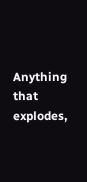Anything that explodes,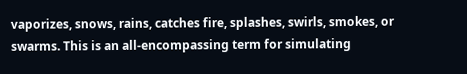vaporizes, snows, rains, catches fire, splashes, swirls, smokes, or swarms. This is an all-encompassing term for simulating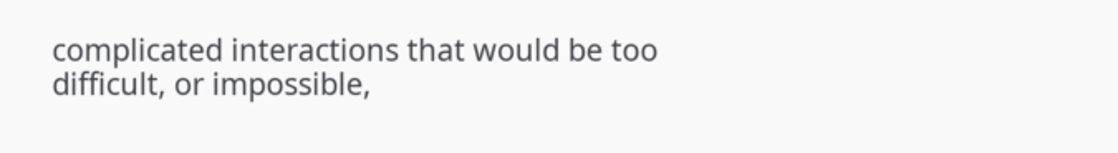complicated interactions that would be too difficult, or impossible,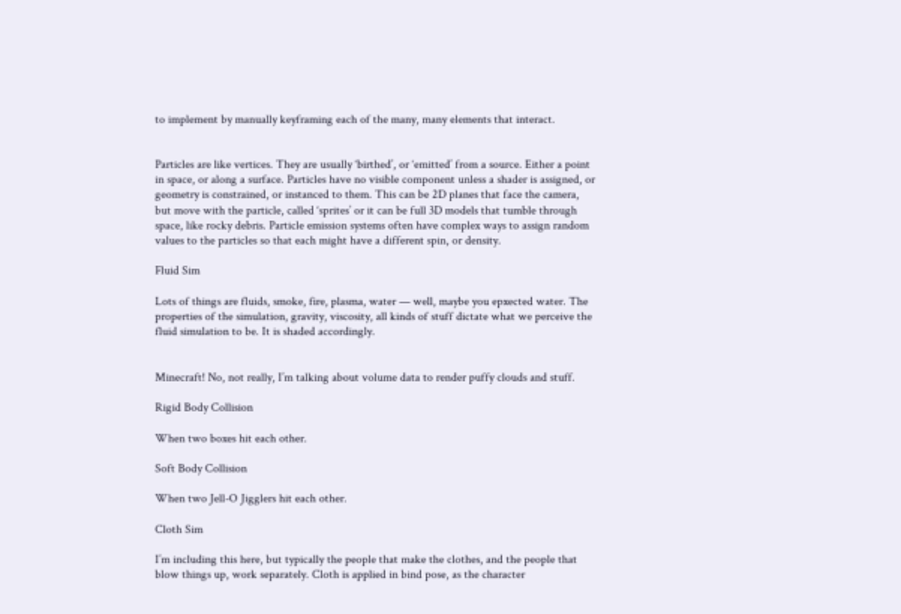to implement by manually keyframing each of the many, many elements that interact.


Particles are like vertices. They are usually ‘birthed’, or ‘emitted’ from a source. Either a point in space, or along a surface. Particles have no visible component unless a shader is assigned, or geometry is constrained, or instanced to them. This can be 2D planes that face the camera, but move with the particle, called ‘sprites’ or it can be full 3D models that tumble through space, like rocky debris. Particle emission systems often have complex ways to assign random values to the particles so that each might have a different spin, or density.

Fluid Sim

Lots of things are fluids, smoke, fire, plasma, water — well, maybe you epxected water. The properties of the simulation, gravity, viscosity, all kinds of stuff dictate what we perceive the fluid simulation to be. It is shaded accordingly.


Minecraft! No, not really, I’m talking about volume data to render puffy clouds and stuff.

Rigid Body Collision

When two boxes hit each other.

Soft Body Collision

When two Jell-O Jigglers hit each other.

Cloth Sim

I’m including this here, but typically the people that make the clothes, and the people that blow things up, work separately. Cloth is applied in bind pose, as the character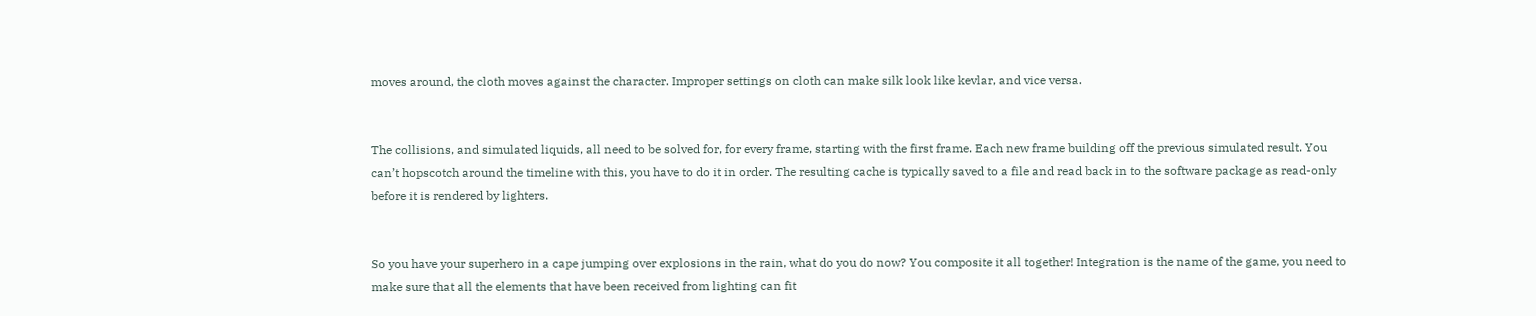moves around, the cloth moves against the character. Improper settings on cloth can make silk look like kevlar, and vice versa.


The collisions, and simulated liquids, all need to be solved for, for every frame, starting with the first frame. Each new frame building off the previous simulated result. You can’t hopscotch around the timeline with this, you have to do it in order. The resulting cache is typically saved to a file and read back in to the software package as read-only before it is rendered by lighters.


So you have your superhero in a cape jumping over explosions in the rain, what do you do now? You composite it all together! Integration is the name of the game, you need to make sure that all the elements that have been received from lighting can fit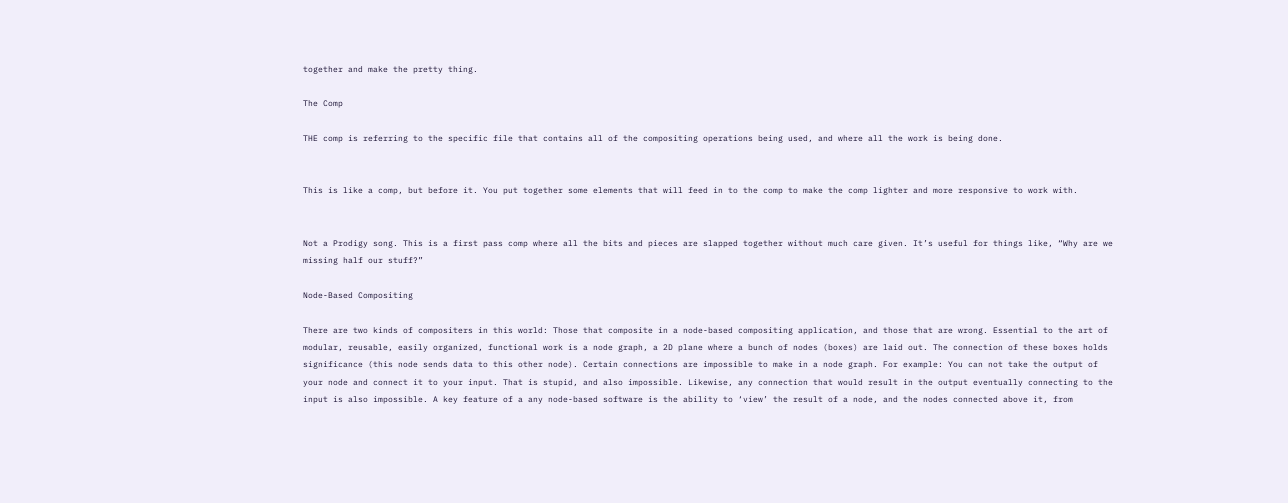together and make the pretty thing.

The Comp

THE comp is referring to the specific file that contains all of the compositing operations being used, and where all the work is being done.


This is like a comp, but before it. You put together some elements that will feed in to the comp to make the comp lighter and more responsive to work with.


Not a Prodigy song. This is a first pass comp where all the bits and pieces are slapped together without much care given. It’s useful for things like, “Why are we missing half our stuff?”

Node-Based Compositing

There are two kinds of compositers in this world: Those that composite in a node-based compositing application, and those that are wrong. Essential to the art of modular, reusable, easily organized, functional work is a node graph, a 2D plane where a bunch of nodes (boxes) are laid out. The connection of these boxes holds significance (this node sends data to this other node). Certain connections are impossible to make in a node graph. For example: You can not take the output of your node and connect it to your input. That is stupid, and also impossible. Likewise, any connection that would result in the output eventually connecting to the input is also impossible. A key feature of a any node-based software is the ability to ‘view’ the result of a node, and the nodes connected above it, from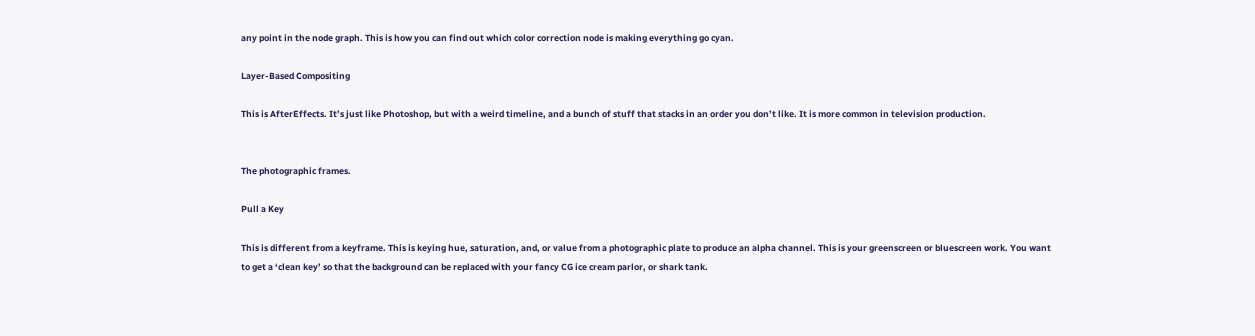any point in the node graph. This is how you can find out which color correction node is making everything go cyan.

Layer-Based Compositing

This is AfterEffects. It’s just like Photoshop, but with a weird timeline, and a bunch of stuff that stacks in an order you don’t like. It is more common in television production.


The photographic frames.

Pull a Key

This is different from a keyframe. This is keying hue, saturation, and, or value from a photographic plate to produce an alpha channel. This is your greenscreen or bluescreen work. You want to get a ‘clean key’ so that the background can be replaced with your fancy CG ice cream parlor, or shark tank.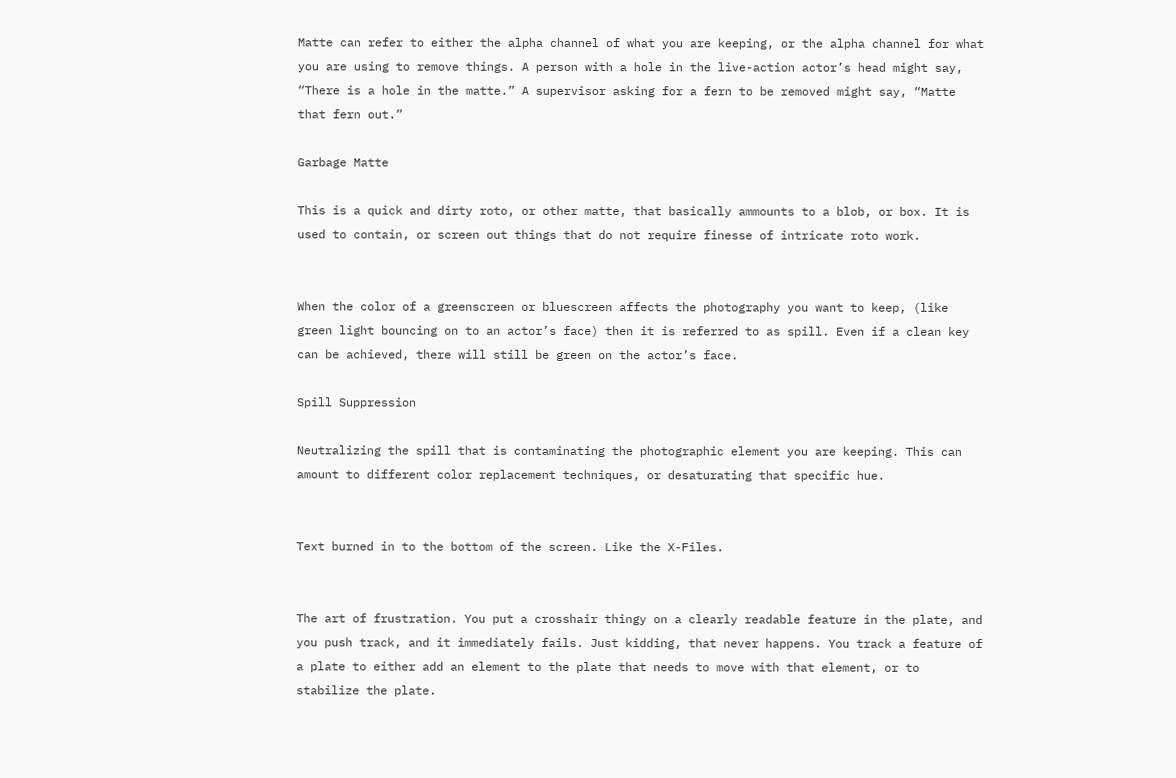Matte can refer to either the alpha channel of what you are keeping, or the alpha channel for what you are using to remove things. A person with a hole in the live-action actor’s head might say, “There is a hole in the matte.” A supervisor asking for a fern to be removed might say, “Matte that fern out.”

Garbage Matte

This is a quick and dirty roto, or other matte, that basically ammounts to a blob, or box. It is used to contain, or screen out things that do not require finesse of intricate roto work.


When the color of a greenscreen or bluescreen affects the photography you want to keep, (like green light bouncing on to an actor’s face) then it is referred to as spill. Even if a clean key can be achieved, there will still be green on the actor’s face.

Spill Suppression

Neutralizing the spill that is contaminating the photographic element you are keeping. This can amount to different color replacement techniques, or desaturating that specific hue.


Text burned in to the bottom of the screen. Like the X-Files.


The art of frustration. You put a crosshair thingy on a clearly readable feature in the plate, and you push track, and it immediately fails. Just kidding, that never happens. You track a feature of a plate to either add an element to the plate that needs to move with that element, or to stabilize the plate.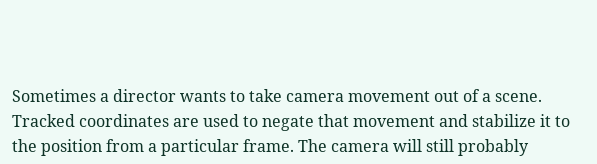Sometimes a director wants to take camera movement out of a scene. Tracked coordinates are used to negate that movement and stabilize it to the position from a particular frame. The camera will still probably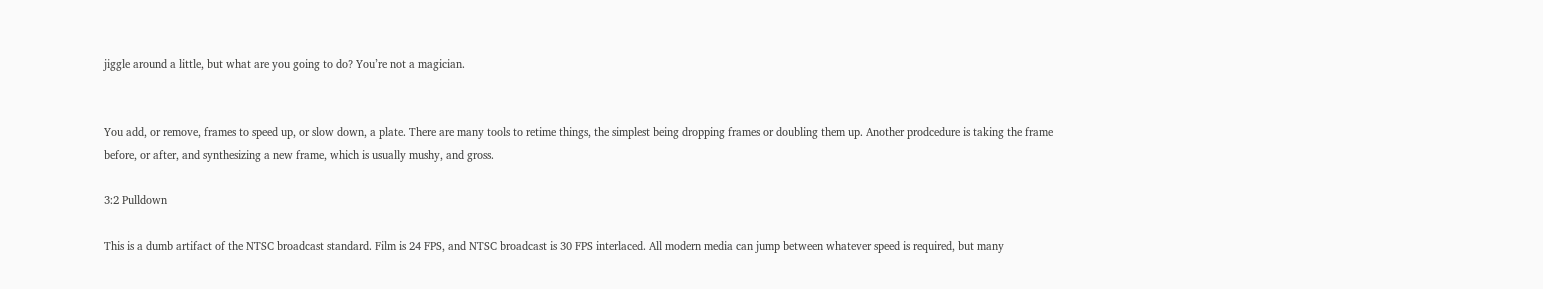jiggle around a little, but what are you going to do? You’re not a magician.


You add, or remove, frames to speed up, or slow down, a plate. There are many tools to retime things, the simplest being dropping frames or doubling them up. Another prodcedure is taking the frame before, or after, and synthesizing a new frame, which is usually mushy, and gross.

3:2 Pulldown

This is a dumb artifact of the NTSC broadcast standard. Film is 24 FPS, and NTSC broadcast is 30 FPS interlaced. All modern media can jump between whatever speed is required, but many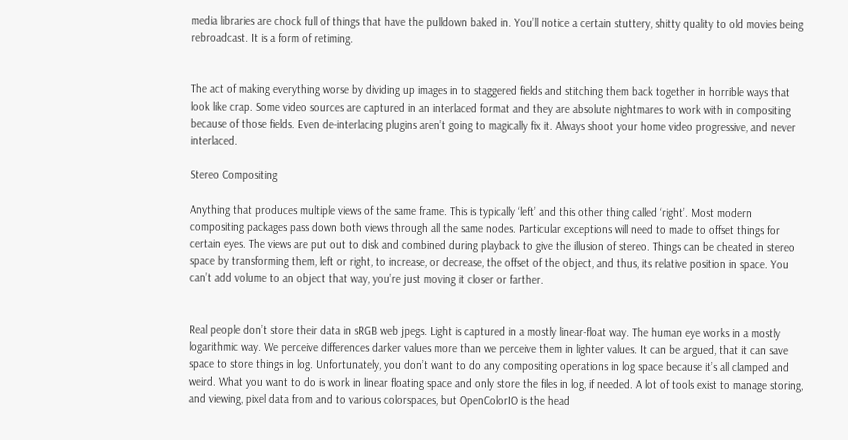media libraries are chock full of things that have the pulldown baked in. You’ll notice a certain stuttery, shitty quality to old movies being rebroadcast. It is a form of retiming.


The act of making everything worse by dividing up images in to staggered fields and stitching them back together in horrible ways that look like crap. Some video sources are captured in an interlaced format and they are absolute nightmares to work with in compositing because of those fields. Even de-interlacing plugins aren’t going to magically fix it. Always shoot your home video progressive, and never interlaced.

Stereo Compositing

Anything that produces multiple views of the same frame. This is typically ‘left’ and this other thing called ‘right’. Most modern compositing packages pass down both views through all the same nodes. Particular exceptions will need to made to offset things for certain eyes. The views are put out to disk and combined during playback to give the illusion of stereo. Things can be cheated in stereo space by transforming them, left or right, to increase, or decrease, the offset of the object, and thus, its relative position in space. You can’t add volume to an object that way, you’re just moving it closer or farther.


Real people don’t store their data in sRGB web jpegs. Light is captured in a mostly linear-float way. The human eye works in a mostly logarithmic way. We perceive differences darker values more than we perceive them in lighter values. It can be argued, that it can save space to store things in log. Unfortunately, you don’t want to do any compositing operations in log space because it’s all clamped and weird. What you want to do is work in linear floating space and only store the files in log, if needed. A lot of tools exist to manage storing, and viewing, pixel data from and to various colorspaces, but OpenColorIO is the head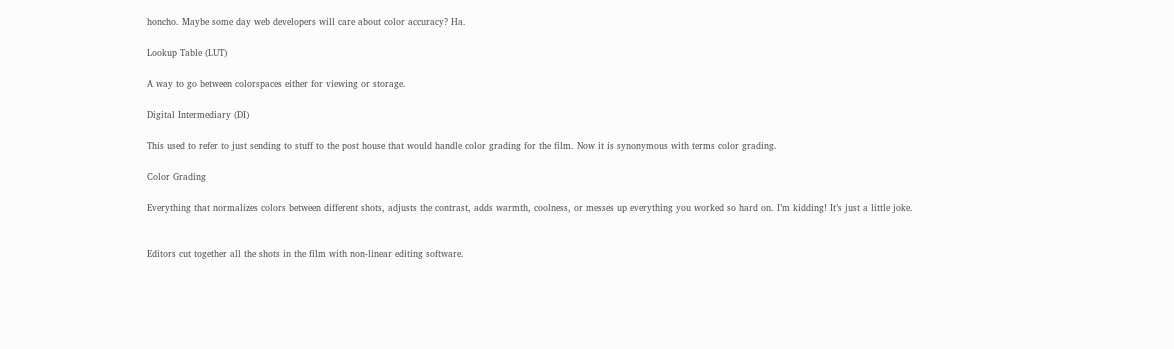honcho. Maybe some day web developers will care about color accuracy? Ha.

Lookup Table (LUT)

A way to go between colorspaces either for viewing or storage.

Digital Intermediary (DI)

This used to refer to just sending to stuff to the post house that would handle color grading for the film. Now it is synonymous with terms color grading.

Color Grading

Everything that normalizes colors between different shots, adjusts the contrast, adds warmth, coolness, or messes up everything you worked so hard on. I’m kidding! It’s just a little joke.


Editors cut together all the shots in the film with non-linear editing software.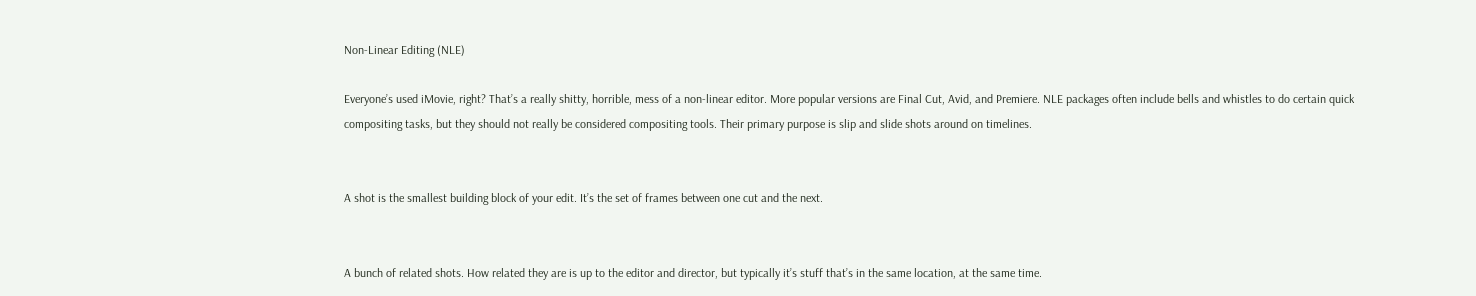Non-Linear Editing (NLE)

Everyone’s used iMovie, right? That’s a really shitty, horrible, mess of a non-linear editor. More popular versions are Final Cut, Avid, and Premiere. NLE packages often include bells and whistles to do certain quick compositing tasks, but they should not really be considered compositing tools. Their primary purpose is slip and slide shots around on timelines.


A shot is the smallest building block of your edit. It’s the set of frames between one cut and the next.


A bunch of related shots. How related they are is up to the editor and director, but typically it’s stuff that’s in the same location, at the same time.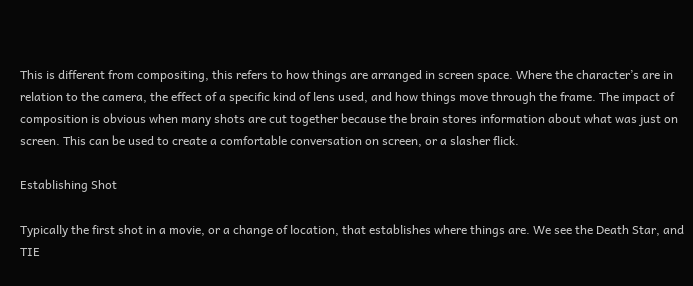This is different from compositing, this refers to how things are arranged in screen space. Where the character’s are in relation to the camera, the effect of a specific kind of lens used, and how things move through the frame. The impact of composition is obvious when many shots are cut together because the brain stores information about what was just on screen. This can be used to create a comfortable conversation on screen, or a slasher flick.

Establishing Shot

Typically the first shot in a movie, or a change of location, that establishes where things are. We see the Death Star, and TIE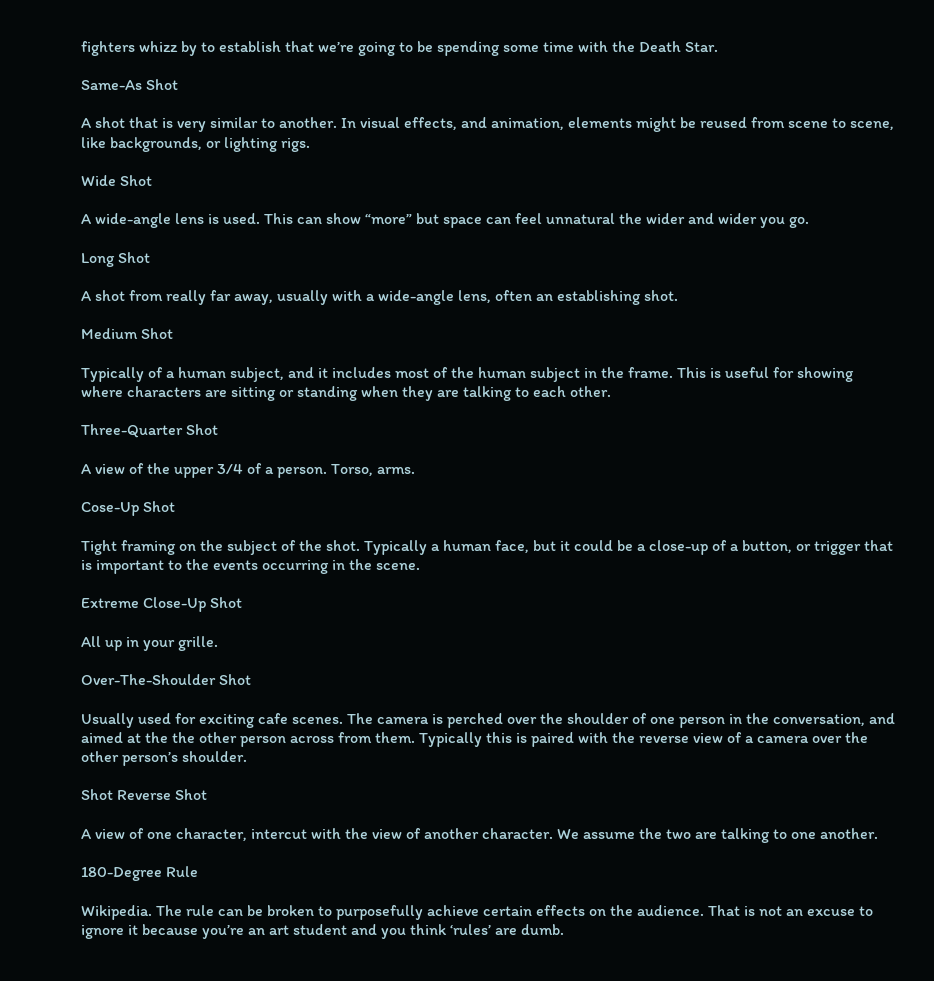fighters whizz by to establish that we’re going to be spending some time with the Death Star.

Same-As Shot

A shot that is very similar to another. In visual effects, and animation, elements might be reused from scene to scene, like backgrounds, or lighting rigs.

Wide Shot

A wide-angle lens is used. This can show “more” but space can feel unnatural the wider and wider you go.

Long Shot

A shot from really far away, usually with a wide-angle lens, often an establishing shot.

Medium Shot

Typically of a human subject, and it includes most of the human subject in the frame. This is useful for showing where characters are sitting or standing when they are talking to each other.

Three-Quarter Shot

A view of the upper 3/4 of a person. Torso, arms.

Cose-Up Shot

Tight framing on the subject of the shot. Typically a human face, but it could be a close-up of a button, or trigger that is important to the events occurring in the scene.

Extreme Close-Up Shot

All up in your grille.

Over-The-Shoulder Shot

Usually used for exciting cafe scenes. The camera is perched over the shoulder of one person in the conversation, and aimed at the the other person across from them. Typically this is paired with the reverse view of a camera over the other person’s shoulder.

Shot Reverse Shot

A view of one character, intercut with the view of another character. We assume the two are talking to one another.

180-Degree Rule

Wikipedia. The rule can be broken to purposefully achieve certain effects on the audience. That is not an excuse to ignore it because you’re an art student and you think ‘rules’ are dumb.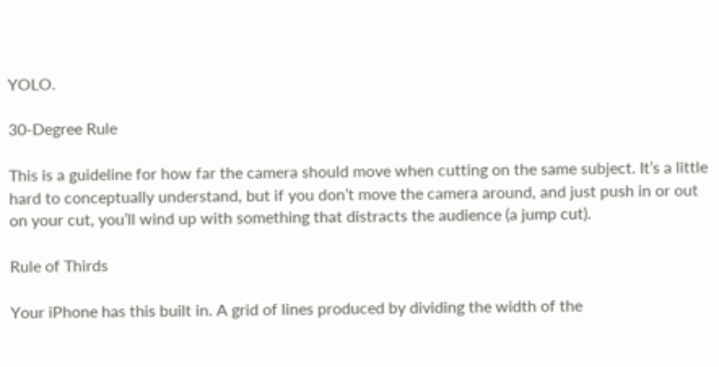YOLO.

30-Degree Rule

This is a guideline for how far the camera should move when cutting on the same subject. It’s a little hard to conceptually understand, but if you don’t move the camera around, and just push in or out on your cut, you’ll wind up with something that distracts the audience (a jump cut).

Rule of Thirds

Your iPhone has this built in. A grid of lines produced by dividing the width of the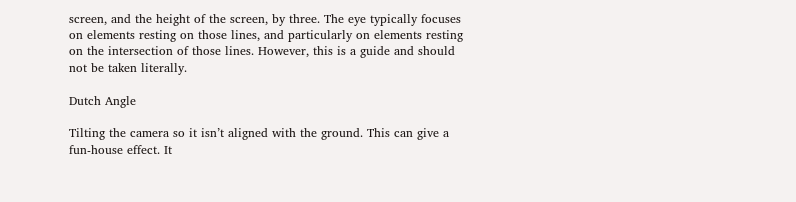screen, and the height of the screen, by three. The eye typically focuses on elements resting on those lines, and particularly on elements resting on the intersection of those lines. However, this is a guide and should not be taken literally.

Dutch Angle

Tilting the camera so it isn’t aligned with the ground. This can give a fun-house effect. It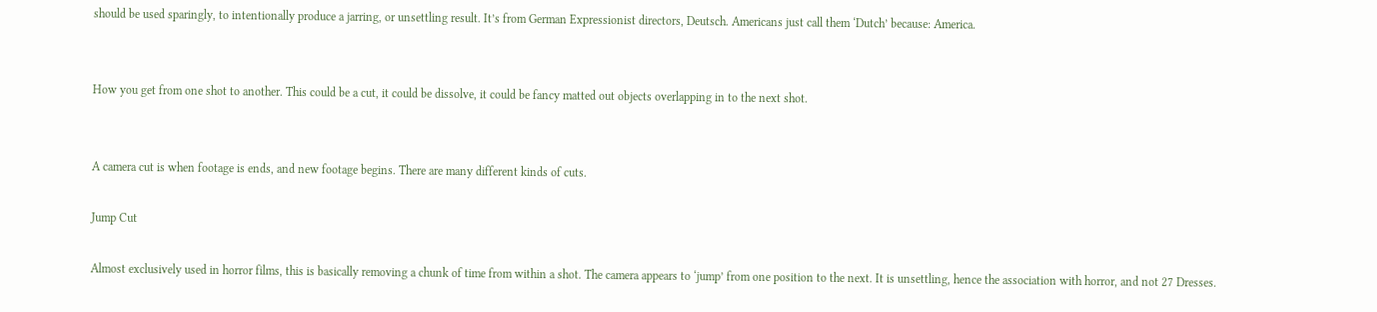should be used sparingly, to intentionally produce a jarring, or unsettling result. It’s from German Expressionist directors, Deutsch. Americans just call them ‘Dutch’ because: America.


How you get from one shot to another. This could be a cut, it could be dissolve, it could be fancy matted out objects overlapping in to the next shot.


A camera cut is when footage is ends, and new footage begins. There are many different kinds of cuts.

Jump Cut

Almost exclusively used in horror films, this is basically removing a chunk of time from within a shot. The camera appears to ‘jump’ from one position to the next. It is unsettling, hence the association with horror, and not 27 Dresses.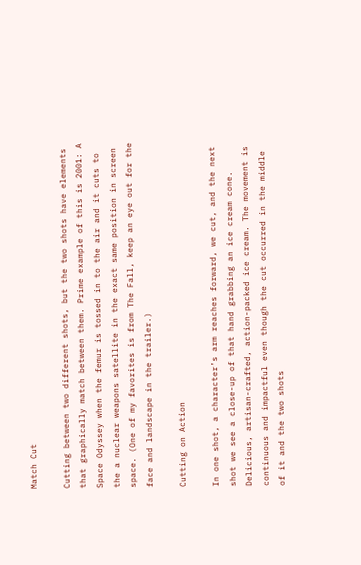Match Cut

Cutting between two different shots, but the two shots have elements that graphically match between them. Prime example of this is 2001: A Space Odyssey when the femur is tossed in to the air and it cuts to the a nuclear weapons satellite in the exact same position in screen space. (One of my favorites is from The Fall, keep an eye out for the face and landscape in the trailer.)

Cutting on Action

In one shot, a character’s arm reaches forward, we cut, and the next shot we see a close-up of that hand grabbing an ice cream cone. Delicious, artisan-crafted, action-packed ice cream. The movement is continuous and impactful even though the cut occurred in the middle of it and the two shots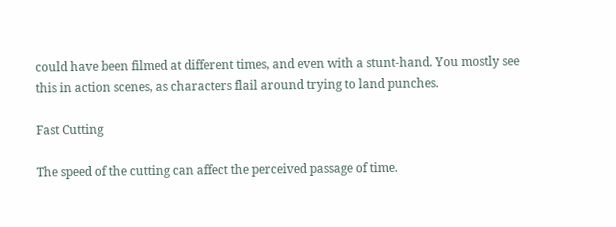could have been filmed at different times, and even with a stunt-hand. You mostly see this in action scenes, as characters flail around trying to land punches.

Fast Cutting

The speed of the cutting can affect the perceived passage of time.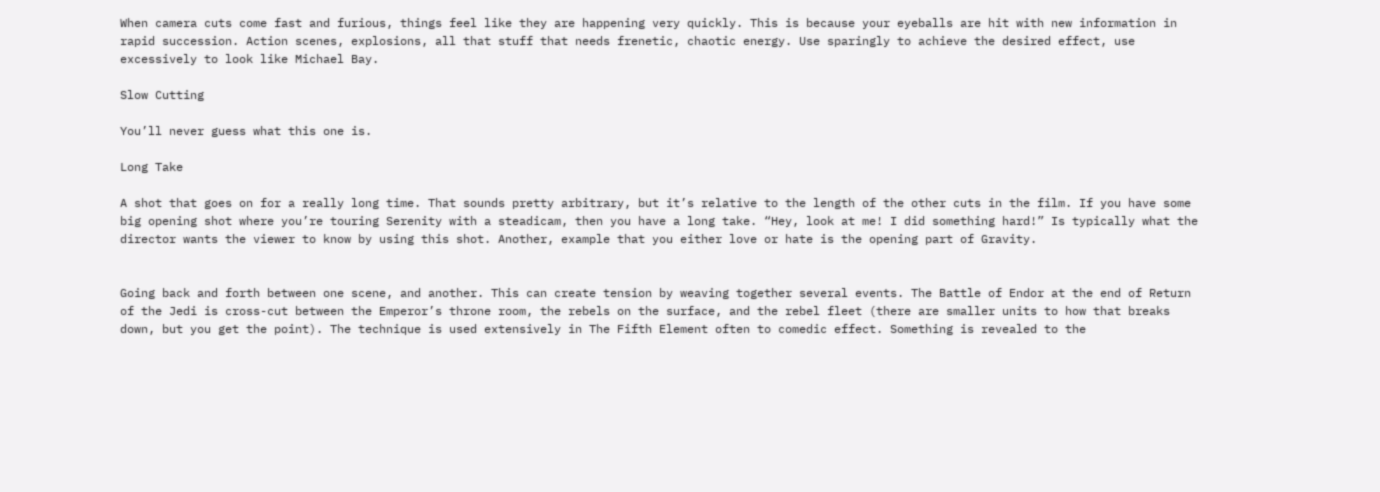When camera cuts come fast and furious, things feel like they are happening very quickly. This is because your eyeballs are hit with new information in rapid succession. Action scenes, explosions, all that stuff that needs frenetic, chaotic energy. Use sparingly to achieve the desired effect, use excessively to look like Michael Bay.

Slow Cutting

You’ll never guess what this one is.

Long Take

A shot that goes on for a really long time. That sounds pretty arbitrary, but it’s relative to the length of the other cuts in the film. If you have some big opening shot where you’re touring Serenity with a steadicam, then you have a long take. “Hey, look at me! I did something hard!” Is typically what the director wants the viewer to know by using this shot. Another, example that you either love or hate is the opening part of Gravity.


Going back and forth between one scene, and another. This can create tension by weaving together several events. The Battle of Endor at the end of Return of the Jedi is cross-cut between the Emperor’s throne room, the rebels on the surface, and the rebel fleet (there are smaller units to how that breaks down, but you get the point). The technique is used extensively in The Fifth Element often to comedic effect. Something is revealed to the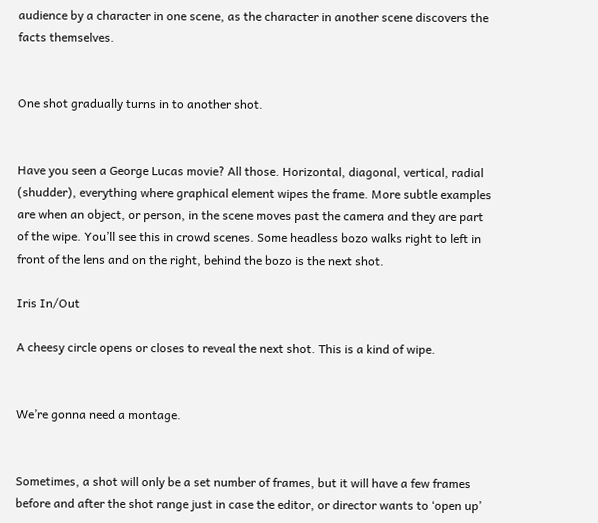audience by a character in one scene, as the character in another scene discovers the facts themselves.


One shot gradually turns in to another shot.


Have you seen a George Lucas movie? All those. Horizontal, diagonal, vertical, radial (shudder), everything where graphical element wipes the frame. More subtle examples are when an object, or person, in the scene moves past the camera and they are part of the wipe. You’ll see this in crowd scenes. Some headless bozo walks right to left in front of the lens and on the right, behind the bozo is the next shot.

Iris In/Out

A cheesy circle opens or closes to reveal the next shot. This is a kind of wipe.


We’re gonna need a montage.


Sometimes, a shot will only be a set number of frames, but it will have a few frames before and after the shot range just in case the editor, or director wants to ‘open up’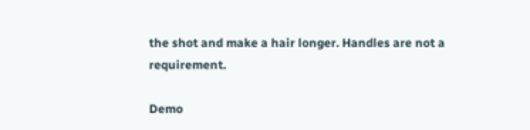the shot and make a hair longer. Handles are not a requirement.

Demo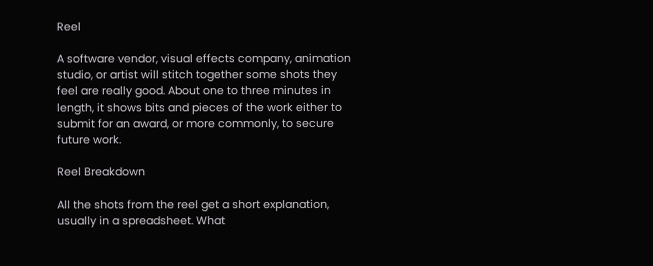Reel

A software vendor, visual effects company, animation studio, or artist will stitch together some shots they feel are really good. About one to three minutes in length, it shows bits and pieces of the work either to submit for an award, or more commonly, to secure future work.

Reel Breakdown

All the shots from the reel get a short explanation, usually in a spreadsheet. What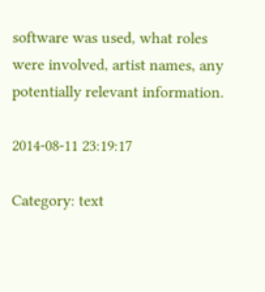software was used, what roles were involved, artist names, any potentially relevant information.

2014-08-11 23:19:17

Category: text